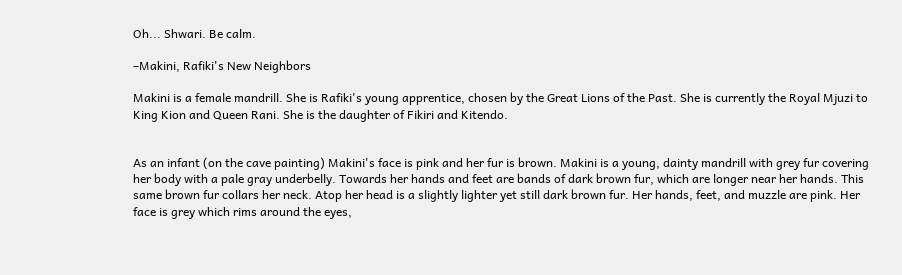Oh... Shwari. Be calm.

–Makini, Rafiki's New Neighbors

Makini is a female mandrill. She is Rafiki's young apprentice, chosen by the Great Lions of the Past. She is currently the Royal Mjuzi to King Kion and Queen Rani. She is the daughter of Fikiri and Kitendo.


As an infant (on the cave painting) Makini's face is pink and her fur is brown. Makini is a young, dainty mandrill with grey fur covering her body with a pale gray underbelly. Towards her hands and feet are bands of dark brown fur, which are longer near her hands. This same brown fur collars her neck. Atop her head is a slightly lighter yet still dark brown fur. Her hands, feet, and muzzle are pink. Her face is grey which rims around the eyes,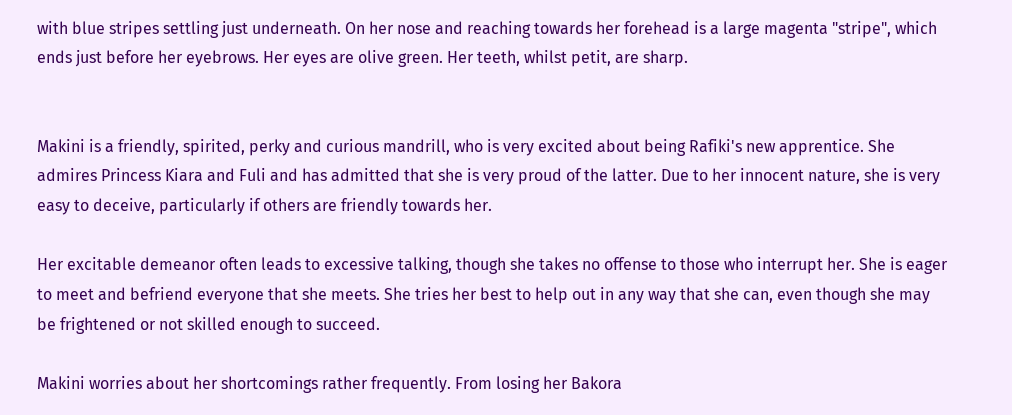with blue stripes settling just underneath. On her nose and reaching towards her forehead is a large magenta "stripe", which ends just before her eyebrows. Her eyes are olive green. Her teeth, whilst petit, are sharp.


Makini is a friendly, spirited, perky and curious mandrill, who is very excited about being Rafiki's new apprentice. She admires Princess Kiara and Fuli and has admitted that she is very proud of the latter. Due to her innocent nature, she is very easy to deceive, particularly if others are friendly towards her.

Her excitable demeanor often leads to excessive talking, though she takes no offense to those who interrupt her. She is eager to meet and befriend everyone that she meets. She tries her best to help out in any way that she can, even though she may be frightened or not skilled enough to succeed.

Makini worries about her shortcomings rather frequently. From losing her Bakora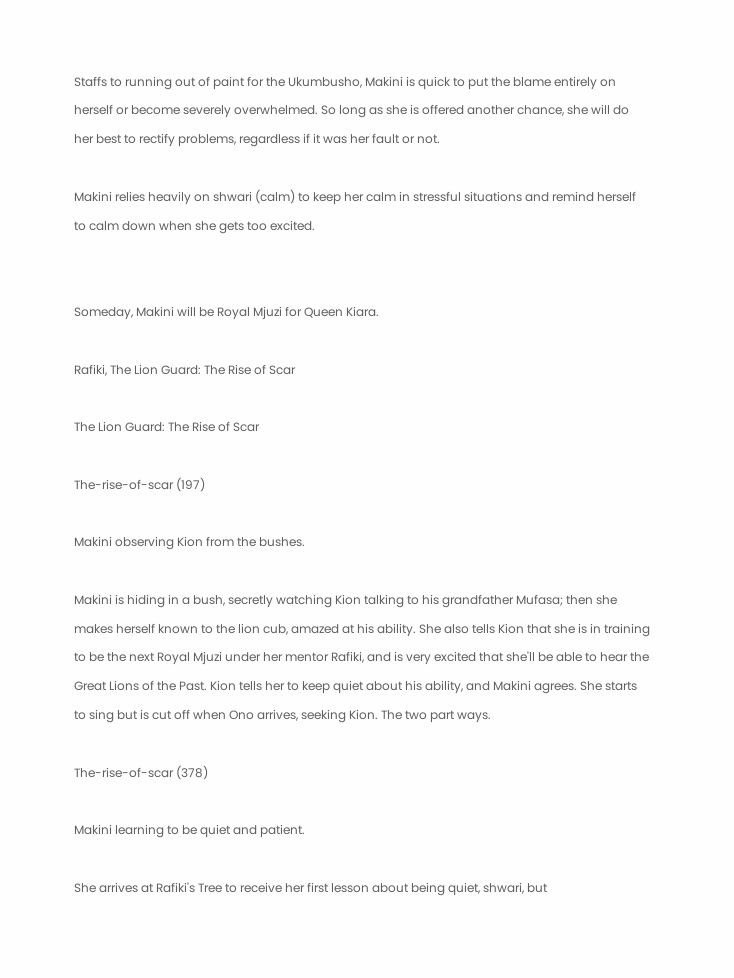Staffs to running out of paint for the Ukumbusho, Makini is quick to put the blame entirely on herself or become severely overwhelmed. So long as she is offered another chance, she will do her best to rectify problems, regardless if it was her fault or not.

Makini relies heavily on shwari (calm) to keep her calm in stressful situations and remind herself to calm down when she gets too excited.


Someday, Makini will be Royal Mjuzi for Queen Kiara.

Rafiki, The Lion Guard: The Rise of Scar

The Lion Guard: The Rise of Scar

The-rise-of-scar (197)

Makini observing Kion from the bushes.

Makini is hiding in a bush, secretly watching Kion talking to his grandfather Mufasa; then she makes herself known to the lion cub, amazed at his ability. She also tells Kion that she is in training to be the next Royal Mjuzi under her mentor Rafiki, and is very excited that she'll be able to hear the Great Lions of the Past. Kion tells her to keep quiet about his ability, and Makini agrees. She starts to sing but is cut off when Ono arrives, seeking Kion. The two part ways.

The-rise-of-scar (378)

Makini learning to be quiet and patient.

She arrives at Rafiki's Tree to receive her first lesson about being quiet, shwari, but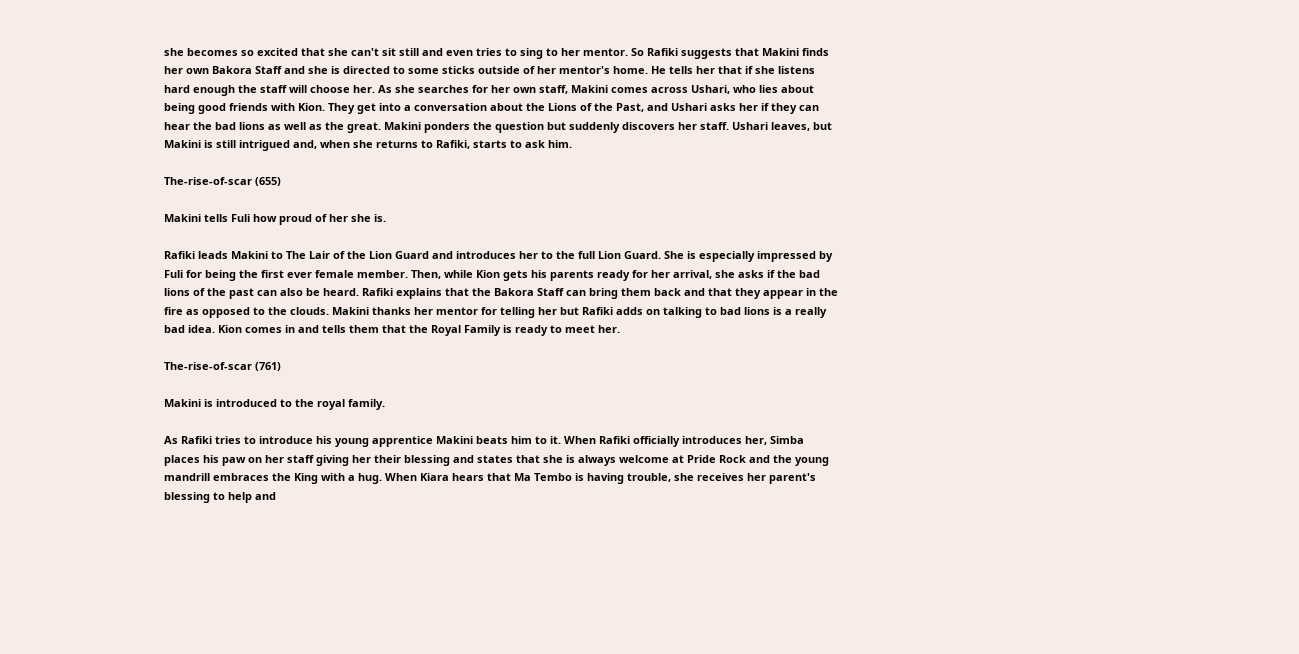she becomes so excited that she can't sit still and even tries to sing to her mentor. So Rafiki suggests that Makini finds her own Bakora Staff and she is directed to some sticks outside of her mentor's home. He tells her that if she listens hard enough the staff will choose her. As she searches for her own staff, Makini comes across Ushari, who lies about being good friends with Kion. They get into a conversation about the Lions of the Past, and Ushari asks her if they can hear the bad lions as well as the great. Makini ponders the question but suddenly discovers her staff. Ushari leaves, but Makini is still intrigued and, when she returns to Rafiki, starts to ask him.

The-rise-of-scar (655)

Makini tells Fuli how proud of her she is.

Rafiki leads Makini to The Lair of the Lion Guard and introduces her to the full Lion Guard. She is especially impressed by Fuli for being the first ever female member. Then, while Kion gets his parents ready for her arrival, she asks if the bad lions of the past can also be heard. Rafiki explains that the Bakora Staff can bring them back and that they appear in the fire as opposed to the clouds. Makini thanks her mentor for telling her but Rafiki adds on talking to bad lions is a really bad idea. Kion comes in and tells them that the Royal Family is ready to meet her.

The-rise-of-scar (761)

Makini is introduced to the royal family.

As Rafiki tries to introduce his young apprentice Makini beats him to it. When Rafiki officially introduces her, Simba places his paw on her staff giving her their blessing and states that she is always welcome at Pride Rock and the young mandrill embraces the King with a hug. When Kiara hears that Ma Tembo is having trouble, she receives her parent's blessing to help and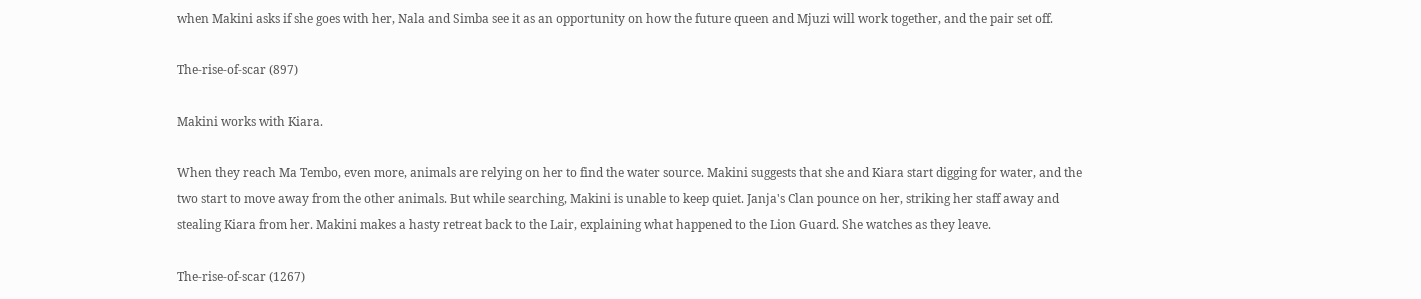when Makini asks if she goes with her, Nala and Simba see it as an opportunity on how the future queen and Mjuzi will work together, and the pair set off.

The-rise-of-scar (897)

Makini works with Kiara.

When they reach Ma Tembo, even more, animals are relying on her to find the water source. Makini suggests that she and Kiara start digging for water, and the two start to move away from the other animals. But while searching, Makini is unable to keep quiet. Janja's Clan pounce on her, striking her staff away and stealing Kiara from her. Makini makes a hasty retreat back to the Lair, explaining what happened to the Lion Guard. She watches as they leave.

The-rise-of-scar (1267)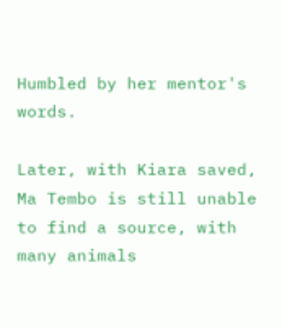Humbled by her mentor's words.

Later, with Kiara saved, Ma Tembo is still unable to find a source, with many animals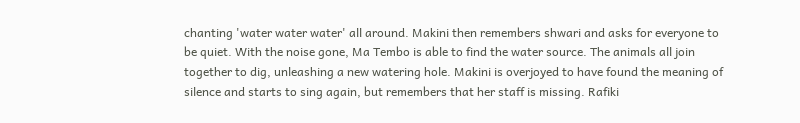chanting 'water water water' all around. Makini then remembers shwari and asks for everyone to be quiet. With the noise gone, Ma Tembo is able to find the water source. The animals all join together to dig, unleashing a new watering hole. Makini is overjoyed to have found the meaning of silence and starts to sing again, but remembers that her staff is missing. Rafiki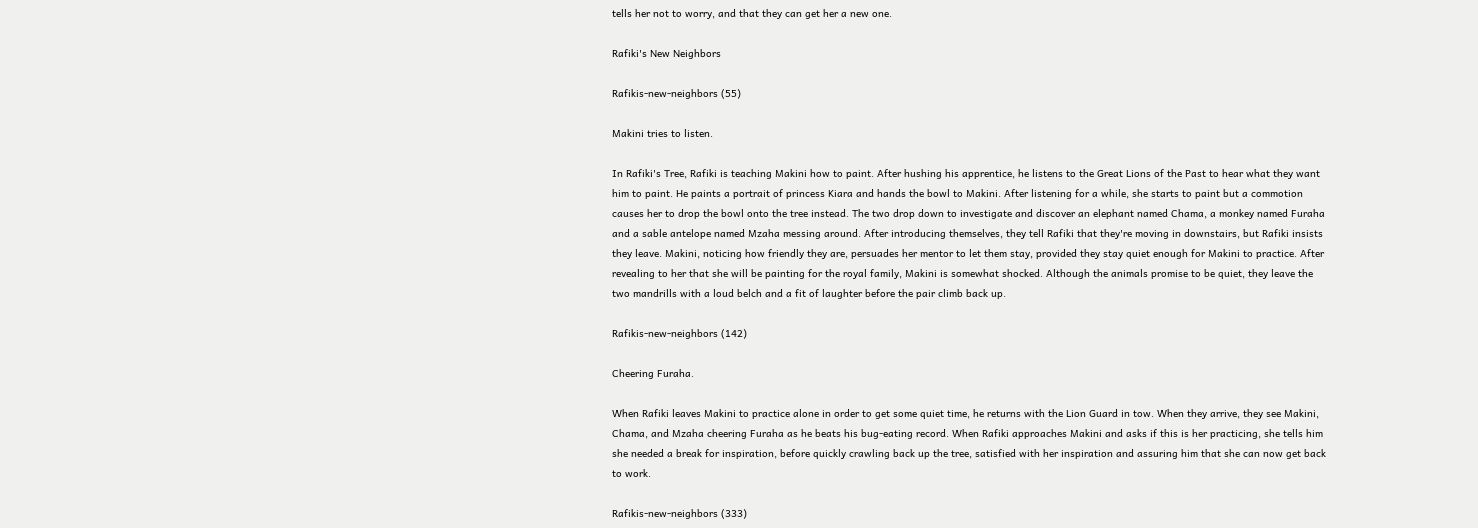tells her not to worry, and that they can get her a new one.

Rafiki's New Neighbors

Rafikis-new-neighbors (55)

Makini tries to listen.

In Rafiki's Tree, Rafiki is teaching Makini how to paint. After hushing his apprentice, he listens to the Great Lions of the Past to hear what they want him to paint. He paints a portrait of princess Kiara and hands the bowl to Makini. After listening for a while, she starts to paint but a commotion causes her to drop the bowl onto the tree instead. The two drop down to investigate and discover an elephant named Chama, a monkey named Furaha and a sable antelope named Mzaha messing around. After introducing themselves, they tell Rafiki that they're moving in downstairs, but Rafiki insists they leave. Makini, noticing how friendly they are, persuades her mentor to let them stay, provided they stay quiet enough for Makini to practice. After revealing to her that she will be painting for the royal family, Makini is somewhat shocked. Although the animals promise to be quiet, they leave the two mandrills with a loud belch and a fit of laughter before the pair climb back up.

Rafikis-new-neighbors (142)

Cheering Furaha.

When Rafiki leaves Makini to practice alone in order to get some quiet time, he returns with the Lion Guard in tow. When they arrive, they see Makini, Chama, and Mzaha cheering Furaha as he beats his bug-eating record. When Rafiki approaches Makini and asks if this is her practicing, she tells him she needed a break for inspiration, before quickly crawling back up the tree, satisfied with her inspiration and assuring him that she can now get back to work.

Rafikis-new-neighbors (333)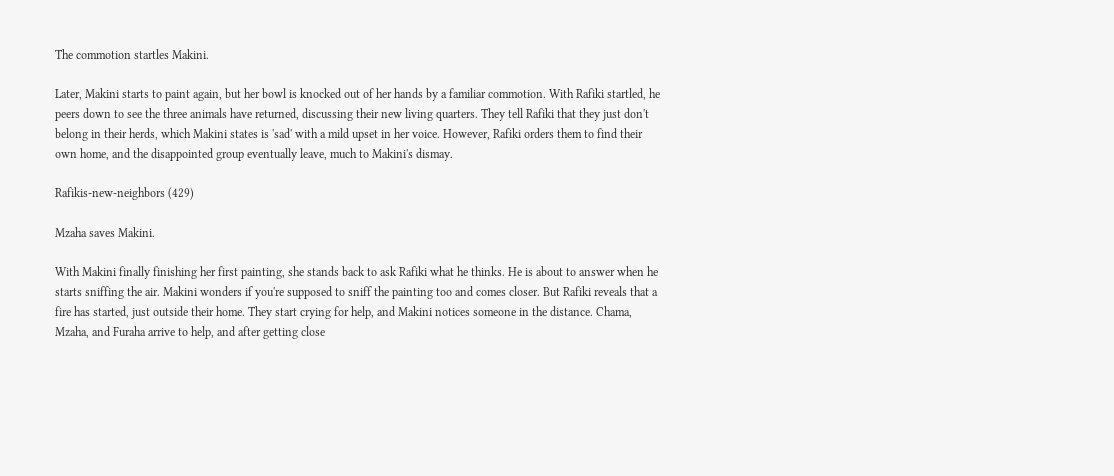The commotion startles Makini.

Later, Makini starts to paint again, but her bowl is knocked out of her hands by a familiar commotion. With Rafiki startled, he peers down to see the three animals have returned, discussing their new living quarters. They tell Rafiki that they just don't belong in their herds, which Makini states is 'sad' with a mild upset in her voice. However, Rafiki orders them to find their own home, and the disappointed group eventually leave, much to Makini's dismay.

Rafikis-new-neighbors (429)

Mzaha saves Makini.

With Makini finally finishing her first painting, she stands back to ask Rafiki what he thinks. He is about to answer when he starts sniffing the air. Makini wonders if you're supposed to sniff the painting too and comes closer. But Rafiki reveals that a fire has started, just outside their home. They start crying for help, and Makini notices someone in the distance. Chama, Mzaha, and Furaha arrive to help, and after getting close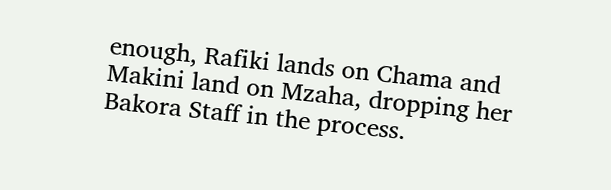enough, Rafiki lands on Chama and Makini land on Mzaha, dropping her Bakora Staff in the process.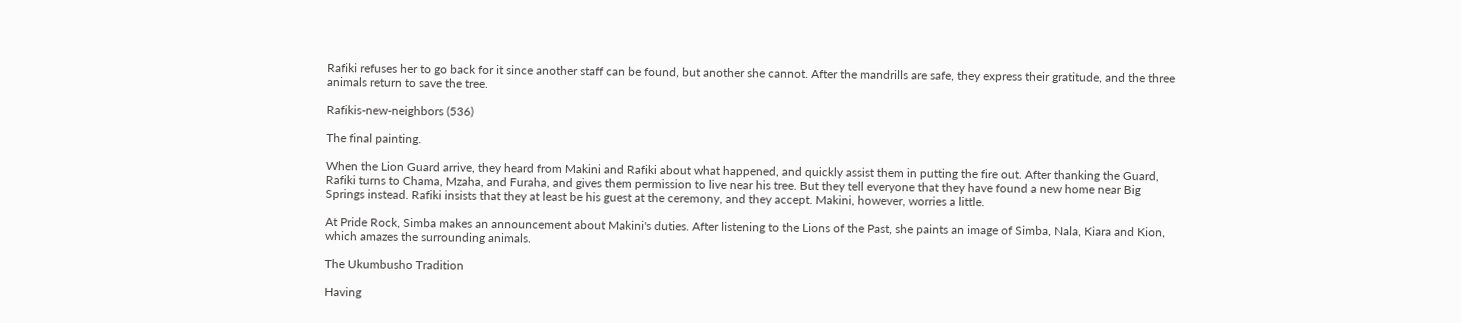Rafiki refuses her to go back for it since another staff can be found, but another she cannot. After the mandrills are safe, they express their gratitude, and the three animals return to save the tree.

Rafikis-new-neighbors (536)

The final painting.

When the Lion Guard arrive, they heard from Makini and Rafiki about what happened, and quickly assist them in putting the fire out. After thanking the Guard, Rafiki turns to Chama, Mzaha, and Furaha, and gives them permission to live near his tree. But they tell everyone that they have found a new home near Big Springs instead. Rafiki insists that they at least be his guest at the ceremony, and they accept. Makini, however, worries a little.

At Pride Rock, Simba makes an announcement about Makini's duties. After listening to the Lions of the Past, she paints an image of Simba, Nala, Kiara and Kion, which amazes the surrounding animals.

The Ukumbusho Tradition

Having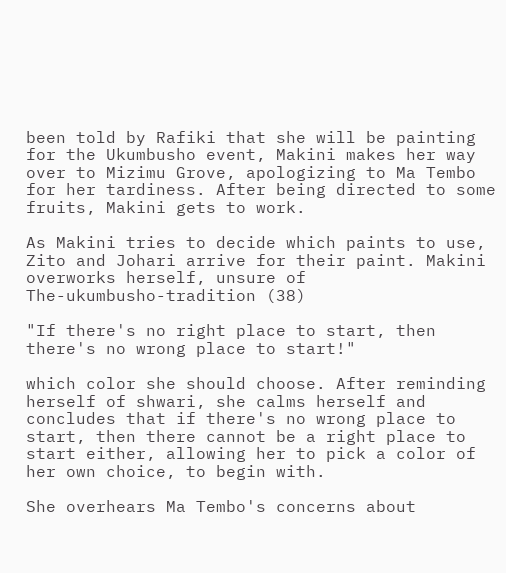been told by Rafiki that she will be painting for the Ukumbusho event, Makini makes her way over to Mizimu Grove, apologizing to Ma Tembo for her tardiness. After being directed to some fruits, Makini gets to work.

As Makini tries to decide which paints to use, Zito and Johari arrive for their paint. Makini overworks herself, unsure of
The-ukumbusho-tradition (38)

"If there's no right place to start, then there's no wrong place to start!"

which color she should choose. After reminding herself of shwari, she calms herself and concludes that if there's no wrong place to start, then there cannot be a right place to start either, allowing her to pick a color of her own choice, to begin with.

She overhears Ma Tembo's concerns about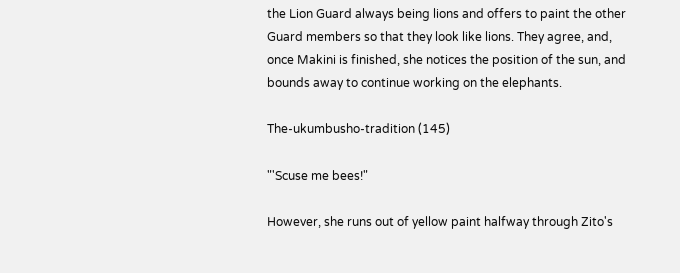the Lion Guard always being lions and offers to paint the other Guard members so that they look like lions. They agree, and, once Makini is finished, she notices the position of the sun, and bounds away to continue working on the elephants.

The-ukumbusho-tradition (145)

"'Scuse me bees!"

However, she runs out of yellow paint halfway through Zito's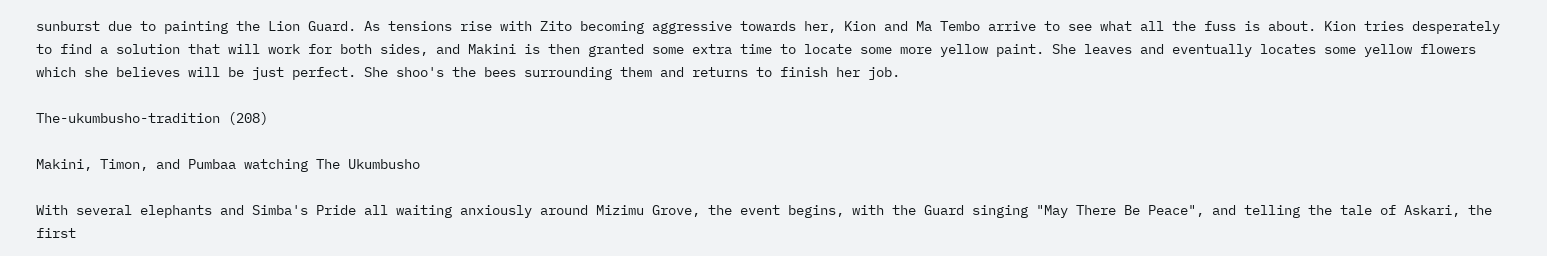sunburst due to painting the Lion Guard. As tensions rise with Zito becoming aggressive towards her, Kion and Ma Tembo arrive to see what all the fuss is about. Kion tries desperately to find a solution that will work for both sides, and Makini is then granted some extra time to locate some more yellow paint. She leaves and eventually locates some yellow flowers which she believes will be just perfect. She shoo's the bees surrounding them and returns to finish her job.

The-ukumbusho-tradition (208)

Makini, Timon, and Pumbaa watching The Ukumbusho

With several elephants and Simba's Pride all waiting anxiously around Mizimu Grove, the event begins, with the Guard singing "May There Be Peace", and telling the tale of Askari, the first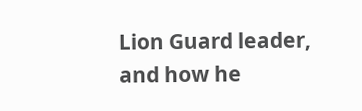Lion Guard leader, and how he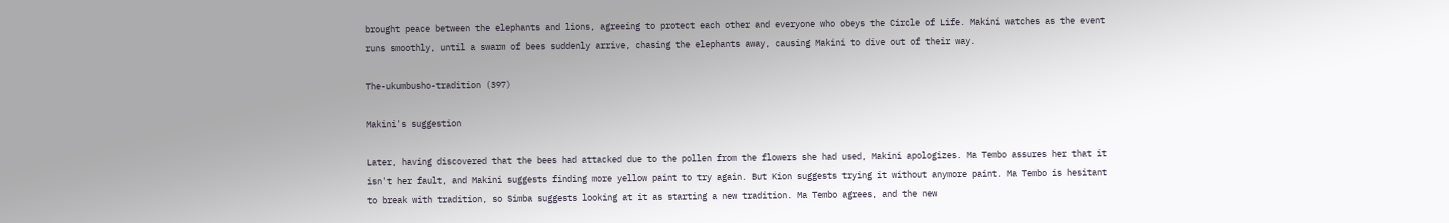brought peace between the elephants and lions, agreeing to protect each other and everyone who obeys the Circle of Life. Makini watches as the event runs smoothly, until a swarm of bees suddenly arrive, chasing the elephants away, causing Makini to dive out of their way.

The-ukumbusho-tradition (397)

Makini's suggestion

Later, having discovered that the bees had attacked due to the pollen from the flowers she had used, Makini apologizes. Ma Tembo assures her that it isn't her fault, and Makini suggests finding more yellow paint to try again. But Kion suggests trying it without anymore paint. Ma Tembo is hesitant to break with tradition, so Simba suggests looking at it as starting a new tradition. Ma Tembo agrees, and the new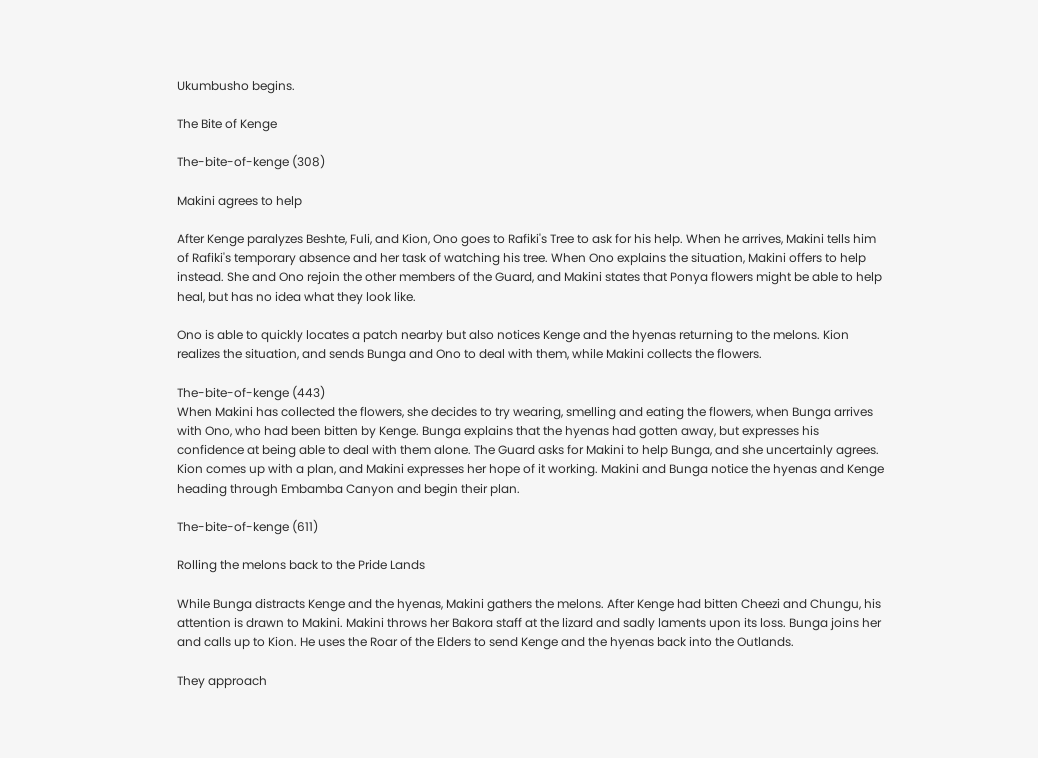Ukumbusho begins.

The Bite of Kenge

The-bite-of-kenge (308)

Makini agrees to help

After Kenge paralyzes Beshte, Fuli, and Kion, Ono goes to Rafiki's Tree to ask for his help. When he arrives, Makini tells him of Rafiki's temporary absence and her task of watching his tree. When Ono explains the situation, Makini offers to help instead. She and Ono rejoin the other members of the Guard, and Makini states that Ponya flowers might be able to help heal, but has no idea what they look like.

Ono is able to quickly locates a patch nearby but also notices Kenge and the hyenas returning to the melons. Kion realizes the situation, and sends Bunga and Ono to deal with them, while Makini collects the flowers.

The-bite-of-kenge (443)
When Makini has collected the flowers, she decides to try wearing, smelling and eating the flowers, when Bunga arrives with Ono, who had been bitten by Kenge. Bunga explains that the hyenas had gotten away, but expresses his confidence at being able to deal with them alone. The Guard asks for Makini to help Bunga, and she uncertainly agrees. Kion comes up with a plan, and Makini expresses her hope of it working. Makini and Bunga notice the hyenas and Kenge heading through Embamba Canyon and begin their plan.

The-bite-of-kenge (611)

Rolling the melons back to the Pride Lands

While Bunga distracts Kenge and the hyenas, Makini gathers the melons. After Kenge had bitten Cheezi and Chungu, his attention is drawn to Makini. Makini throws her Bakora staff at the lizard and sadly laments upon its loss. Bunga joins her and calls up to Kion. He uses the Roar of the Elders to send Kenge and the hyenas back into the Outlands.

They approach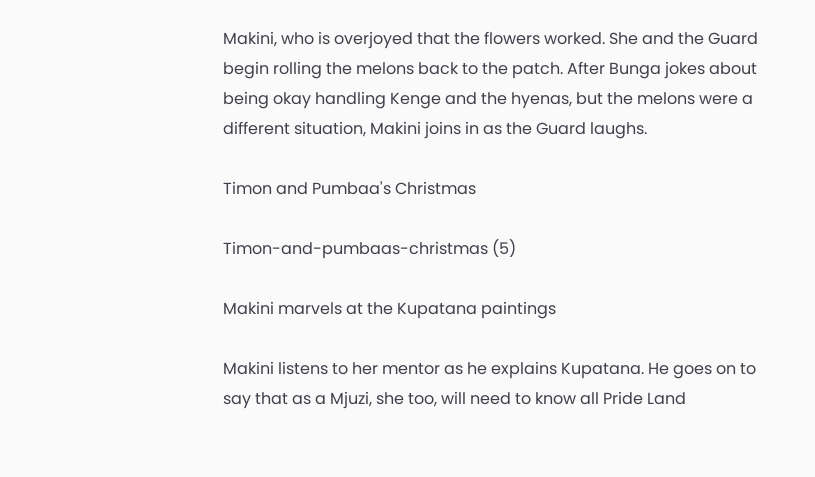Makini, who is overjoyed that the flowers worked. She and the Guard begin rolling the melons back to the patch. After Bunga jokes about being okay handling Kenge and the hyenas, but the melons were a different situation, Makini joins in as the Guard laughs.

Timon and Pumbaa's Christmas

Timon-and-pumbaas-christmas (5)

Makini marvels at the Kupatana paintings

Makini listens to her mentor as he explains Kupatana. He goes on to say that as a Mjuzi, she too, will need to know all Pride Land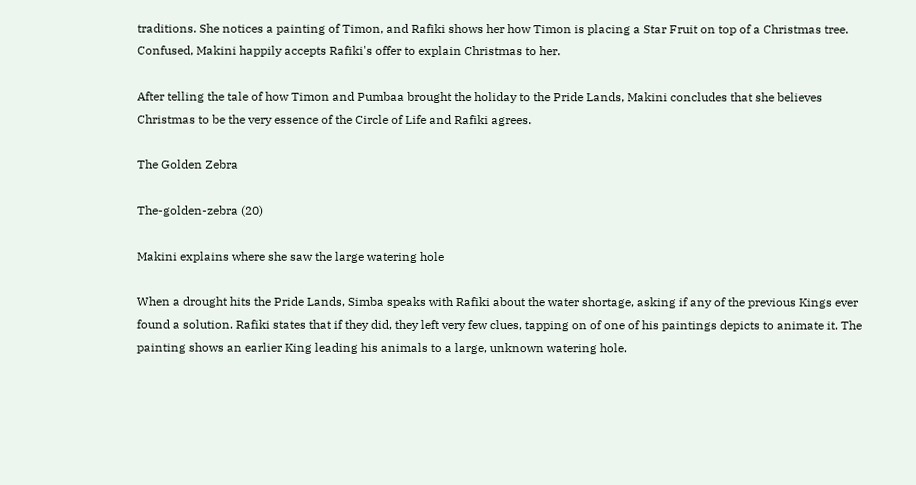traditions. She notices a painting of Timon, and Rafiki shows her how Timon is placing a Star Fruit on top of a Christmas tree. Confused, Makini happily accepts Rafiki's offer to explain Christmas to her.

After telling the tale of how Timon and Pumbaa brought the holiday to the Pride Lands, Makini concludes that she believes Christmas to be the very essence of the Circle of Life and Rafiki agrees.

The Golden Zebra

The-golden-zebra (20)

Makini explains where she saw the large watering hole

When a drought hits the Pride Lands, Simba speaks with Rafiki about the water shortage, asking if any of the previous Kings ever found a solution. Rafiki states that if they did, they left very few clues, tapping on of one of his paintings depicts to animate it. The painting shows an earlier King leading his animals to a large, unknown watering hole.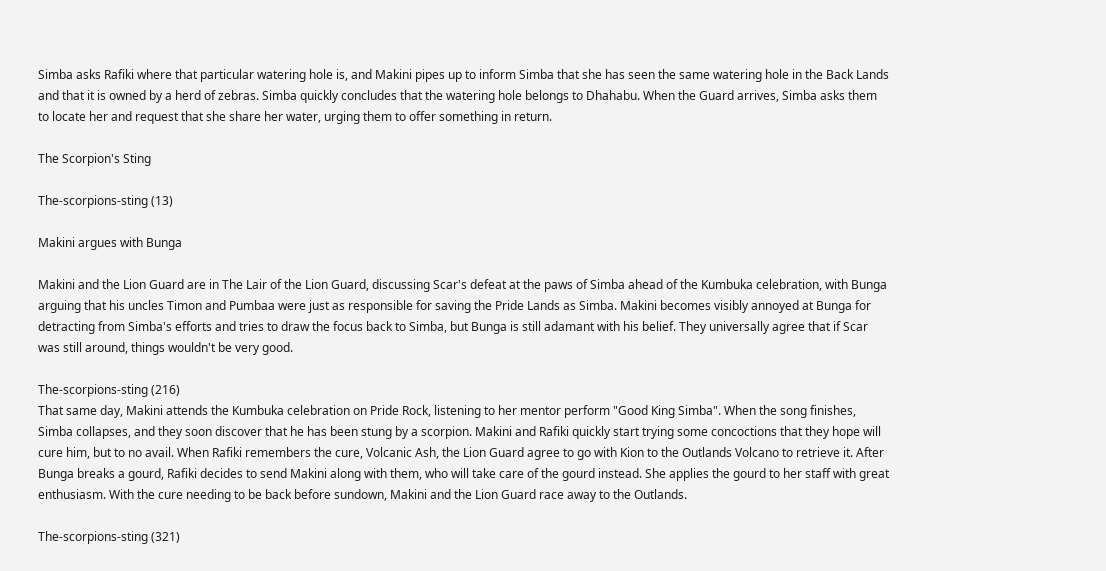Simba asks Rafiki where that particular watering hole is, and Makini pipes up to inform Simba that she has seen the same watering hole in the Back Lands and that it is owned by a herd of zebras. Simba quickly concludes that the watering hole belongs to Dhahabu. When the Guard arrives, Simba asks them to locate her and request that she share her water, urging them to offer something in return.

The Scorpion's Sting

The-scorpions-sting (13)

Makini argues with Bunga

Makini and the Lion Guard are in The Lair of the Lion Guard, discussing Scar's defeat at the paws of Simba ahead of the Kumbuka celebration, with Bunga arguing that his uncles Timon and Pumbaa were just as responsible for saving the Pride Lands as Simba. Makini becomes visibly annoyed at Bunga for detracting from Simba's efforts and tries to draw the focus back to Simba, but Bunga is still adamant with his belief. They universally agree that if Scar was still around, things wouldn't be very good.

The-scorpions-sting (216)
That same day, Makini attends the Kumbuka celebration on Pride Rock, listening to her mentor perform "Good King Simba". When the song finishes, Simba collapses, and they soon discover that he has been stung by a scorpion. Makini and Rafiki quickly start trying some concoctions that they hope will cure him, but to no avail. When Rafiki remembers the cure, Volcanic Ash, the Lion Guard agree to go with Kion to the Outlands Volcano to retrieve it. After Bunga breaks a gourd, Rafiki decides to send Makini along with them, who will take care of the gourd instead. She applies the gourd to her staff with great enthusiasm. With the cure needing to be back before sundown, Makini and the Lion Guard race away to the Outlands.

The-scorpions-sting (321)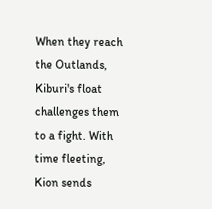When they reach the Outlands, Kiburi's float challenges them to a fight. With time fleeting, Kion sends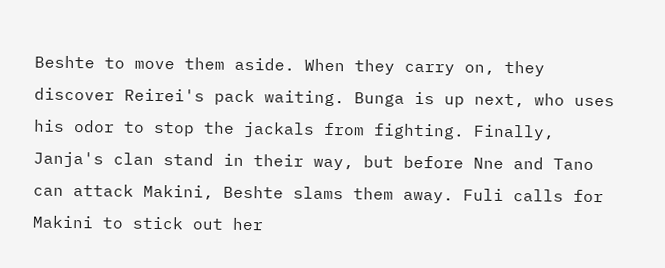Beshte to move them aside. When they carry on, they discover Reirei's pack waiting. Bunga is up next, who uses his odor to stop the jackals from fighting. Finally, Janja's clan stand in their way, but before Nne and Tano can attack Makini, Beshte slams them away. Fuli calls for Makini to stick out her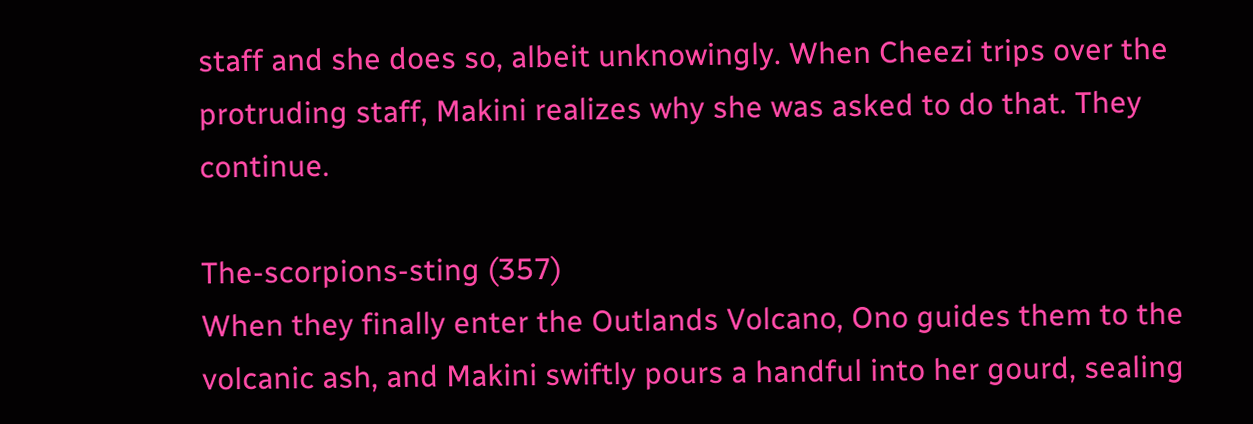staff and she does so, albeit unknowingly. When Cheezi trips over the protruding staff, Makini realizes why she was asked to do that. They continue.

The-scorpions-sting (357)
When they finally enter the Outlands Volcano, Ono guides them to the volcanic ash, and Makini swiftly pours a handful into her gourd, sealing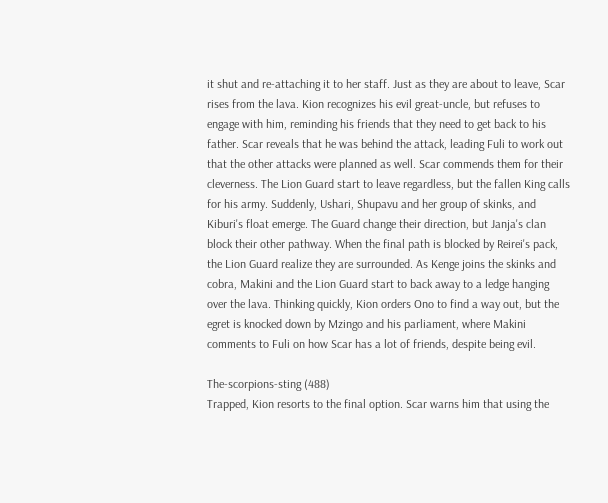it shut and re-attaching it to her staff. Just as they are about to leave, Scar rises from the lava. Kion recognizes his evil great-uncle, but refuses to engage with him, reminding his friends that they need to get back to his father. Scar reveals that he was behind the attack, leading Fuli to work out that the other attacks were planned as well. Scar commends them for their cleverness. The Lion Guard start to leave regardless, but the fallen King calls for his army. Suddenly, Ushari, Shupavu and her group of skinks, and Kiburi's float emerge. The Guard change their direction, but Janja's clan block their other pathway. When the final path is blocked by Reirei's pack, the Lion Guard realize they are surrounded. As Kenge joins the skinks and cobra, Makini and the Lion Guard start to back away to a ledge hanging over the lava. Thinking quickly, Kion orders Ono to find a way out, but the egret is knocked down by Mzingo and his parliament, where Makini comments to Fuli on how Scar has a lot of friends, despite being evil.

The-scorpions-sting (488)
Trapped, Kion resorts to the final option. Scar warns him that using the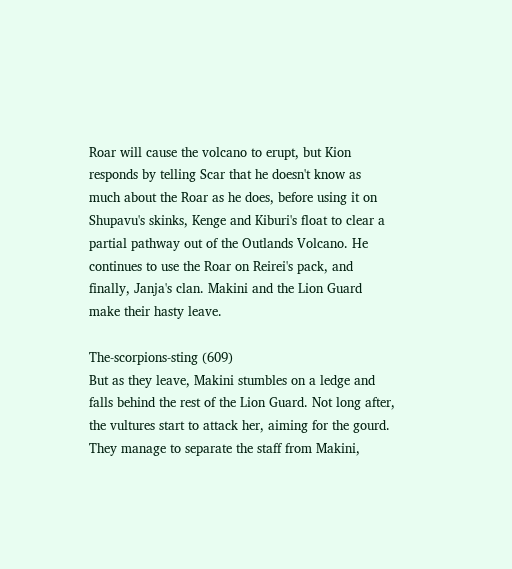Roar will cause the volcano to erupt, but Kion responds by telling Scar that he doesn't know as much about the Roar as he does, before using it on Shupavu's skinks, Kenge and Kiburi's float to clear a partial pathway out of the Outlands Volcano. He continues to use the Roar on Reirei's pack, and finally, Janja's clan. Makini and the Lion Guard make their hasty leave.

The-scorpions-sting (609)
But as they leave, Makini stumbles on a ledge and falls behind the rest of the Lion Guard. Not long after, the vultures start to attack her, aiming for the gourd. They manage to separate the staff from Makini,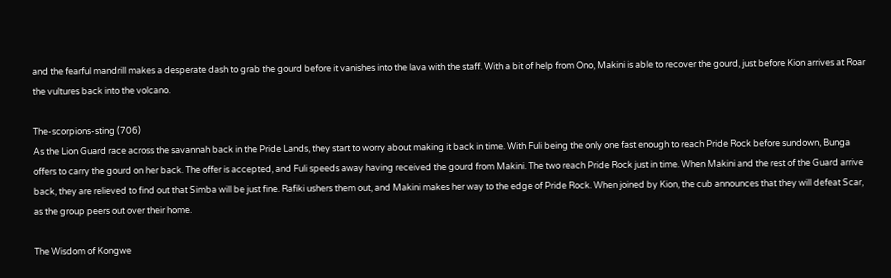and the fearful mandrill makes a desperate dash to grab the gourd before it vanishes into the lava with the staff. With a bit of help from Ono, Makini is able to recover the gourd, just before Kion arrives at Roar the vultures back into the volcano.

The-scorpions-sting (706)
As the Lion Guard race across the savannah back in the Pride Lands, they start to worry about making it back in time. With Fuli being the only one fast enough to reach Pride Rock before sundown, Bunga offers to carry the gourd on her back. The offer is accepted, and Fuli speeds away having received the gourd from Makini. The two reach Pride Rock just in time. When Makini and the rest of the Guard arrive back, they are relieved to find out that Simba will be just fine. Rafiki ushers them out, and Makini makes her way to the edge of Pride Rock. When joined by Kion, the cub announces that they will defeat Scar, as the group peers out over their home.

The Wisdom of Kongwe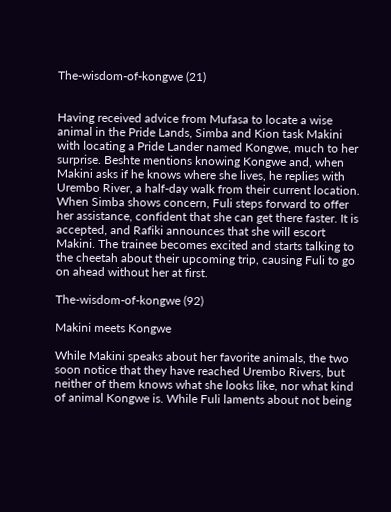The-wisdom-of-kongwe (21)


Having received advice from Mufasa to locate a wise animal in the Pride Lands, Simba and Kion task Makini with locating a Pride Lander named Kongwe, much to her surprise. Beshte mentions knowing Kongwe and, when Makini asks if he knows where she lives, he replies with Urembo River, a half-day walk from their current location. When Simba shows concern, Fuli steps forward to offer her assistance, confident that she can get there faster. It is accepted, and Rafiki announces that she will escort Makini. The trainee becomes excited and starts talking to the cheetah about their upcoming trip, causing Fuli to go on ahead without her at first.

The-wisdom-of-kongwe (92)

Makini meets Kongwe

While Makini speaks about her favorite animals, the two soon notice that they have reached Urembo Rivers, but neither of them knows what she looks like, nor what kind of animal Kongwe is. While Fuli laments about not being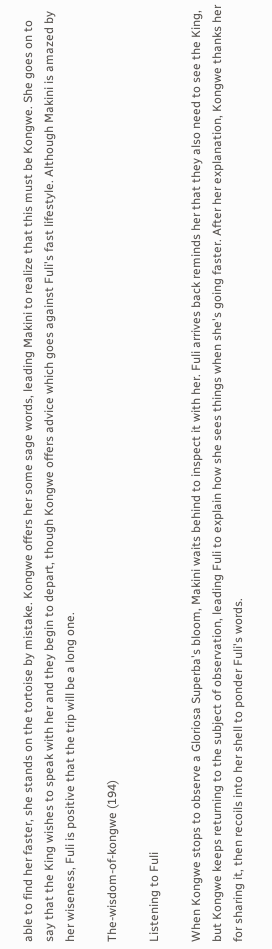able to find her faster, she stands on the tortoise by mistake. Kongwe offers her some sage words, leading Makini to realize that this must be Kongwe. She goes on to say that the King wishes to speak with her and they begin to depart, though Kongwe offers advice which goes against Fuli's fast lifestyle. Although Makini is amazed by her wiseness, Fuli is positive that the trip will be a long one.

The-wisdom-of-kongwe (194)

Listening to Fuli

When Kongwe stops to observe a Gloriosa Superba's bloom, Makini waits behind to inspect it with her. Fuli arrives back reminds her that they also need to see the King, but Kongwe keeps returning to the subject of observation, leading Fuli to explain how she sees things when she's going faster. After her explanation, Kongwe thanks her for sharing it, then recoils into her shell to ponder Fuli's words.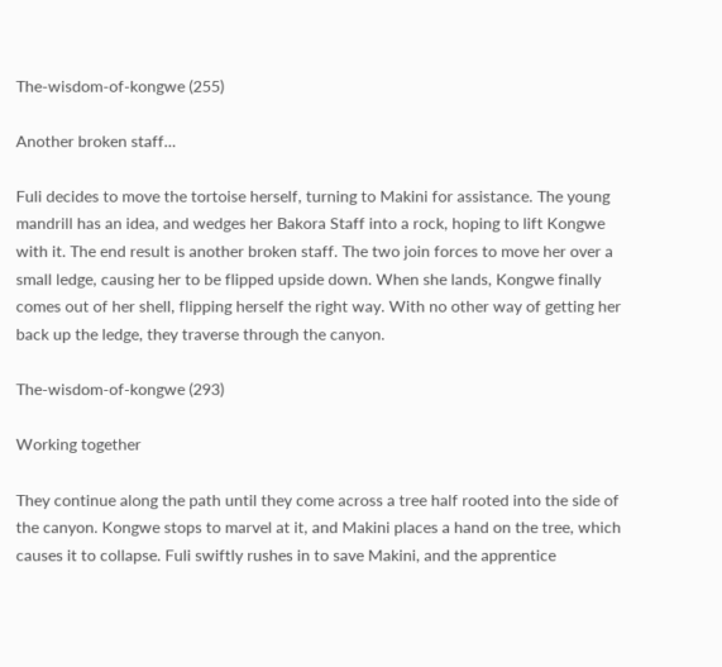The-wisdom-of-kongwe (255)

Another broken staff...

Fuli decides to move the tortoise herself, turning to Makini for assistance. The young mandrill has an idea, and wedges her Bakora Staff into a rock, hoping to lift Kongwe with it. The end result is another broken staff. The two join forces to move her over a small ledge, causing her to be flipped upside down. When she lands, Kongwe finally comes out of her shell, flipping herself the right way. With no other way of getting her back up the ledge, they traverse through the canyon.

The-wisdom-of-kongwe (293)

Working together

They continue along the path until they come across a tree half rooted into the side of the canyon. Kongwe stops to marvel at it, and Makini places a hand on the tree, which causes it to collapse. Fuli swiftly rushes in to save Makini, and the apprentice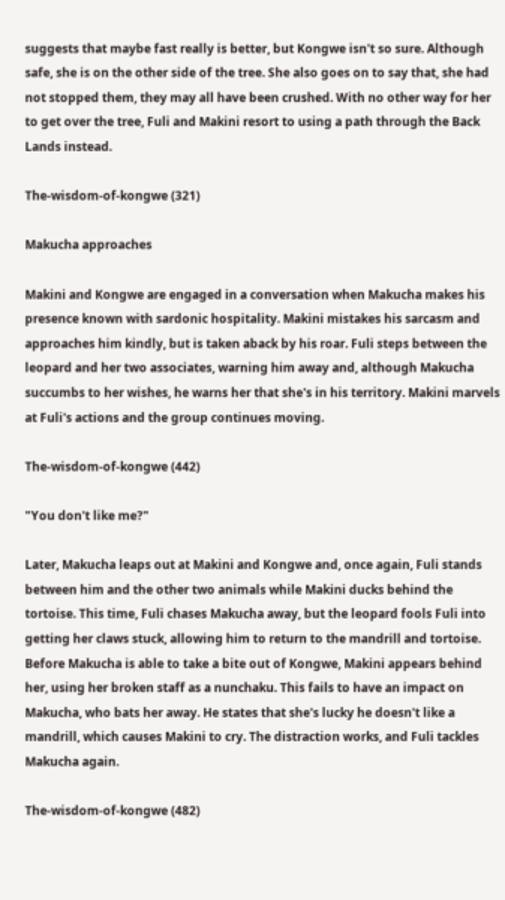suggests that maybe fast really is better, but Kongwe isn't so sure. Although safe, she is on the other side of the tree. She also goes on to say that, she had not stopped them, they may all have been crushed. With no other way for her to get over the tree, Fuli and Makini resort to using a path through the Back Lands instead.

The-wisdom-of-kongwe (321)

Makucha approaches

Makini and Kongwe are engaged in a conversation when Makucha makes his presence known with sardonic hospitality. Makini mistakes his sarcasm and approaches him kindly, but is taken aback by his roar. Fuli steps between the leopard and her two associates, warning him away and, although Makucha succumbs to her wishes, he warns her that she's in his territory. Makini marvels at Fuli's actions and the group continues moving.

The-wisdom-of-kongwe (442)

"You don't like me?"

Later, Makucha leaps out at Makini and Kongwe and, once again, Fuli stands between him and the other two animals while Makini ducks behind the tortoise. This time, Fuli chases Makucha away, but the leopard fools Fuli into getting her claws stuck, allowing him to return to the mandrill and tortoise. Before Makucha is able to take a bite out of Kongwe, Makini appears behind her, using her broken staff as a nunchaku. This fails to have an impact on Makucha, who bats her away. He states that she's lucky he doesn't like a mandrill, which causes Makini to cry. The distraction works, and Fuli tackles Makucha again.

The-wisdom-of-kongwe (482)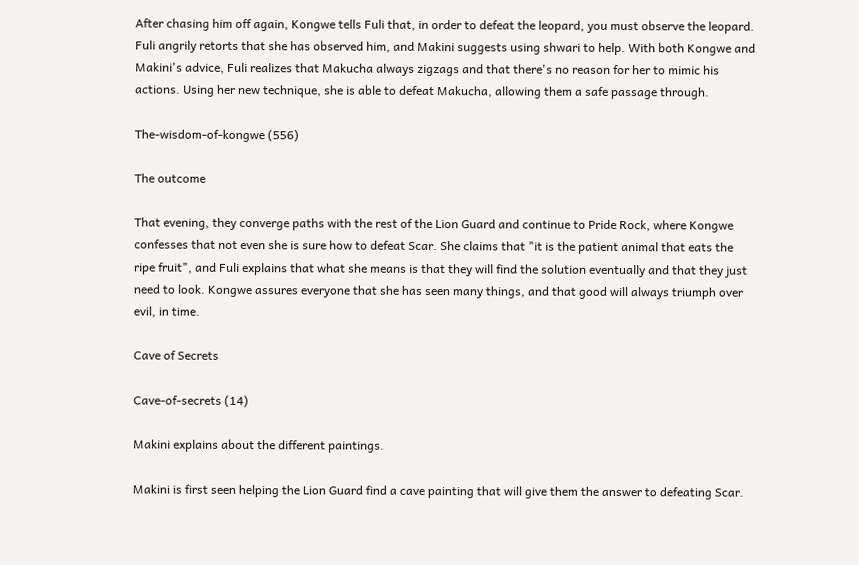After chasing him off again, Kongwe tells Fuli that, in order to defeat the leopard, you must observe the leopard. Fuli angrily retorts that she has observed him, and Makini suggests using shwari to help. With both Kongwe and Makini's advice, Fuli realizes that Makucha always zigzags and that there's no reason for her to mimic his actions. Using her new technique, she is able to defeat Makucha, allowing them a safe passage through.

The-wisdom-of-kongwe (556)

The outcome

That evening, they converge paths with the rest of the Lion Guard and continue to Pride Rock, where Kongwe confesses that not even she is sure how to defeat Scar. She claims that "it is the patient animal that eats the ripe fruit", and Fuli explains that what she means is that they will find the solution eventually and that they just need to look. Kongwe assures everyone that she has seen many things, and that good will always triumph over evil, in time.

Cave of Secrets

Cave-of-secrets (14)

Makini explains about the different paintings.

Makini is first seen helping the Lion Guard find a cave painting that will give them the answer to defeating Scar.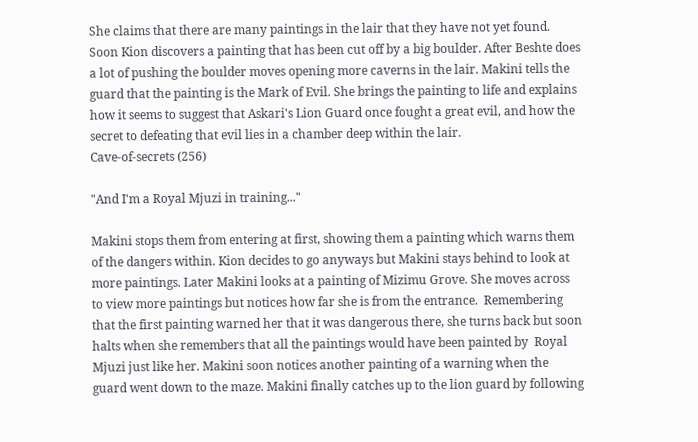She claims that there are many paintings in the lair that they have not yet found. Soon Kion discovers a painting that has been cut off by a big boulder. After Beshte does a lot of pushing the boulder moves opening more caverns in the lair. Makini tells the guard that the painting is the Mark of Evil. She brings the painting to life and explains how it seems to suggest that Askari's Lion Guard once fought a great evil, and how the secret to defeating that evil lies in a chamber deep within the lair.
Cave-of-secrets (256)

"And I'm a Royal Mjuzi in training..."

Makini stops them from entering at first, showing them a painting which warns them of the dangers within. Kion decides to go anyways but Makini stays behind to look at more paintings. Later Makini looks at a painting of Mizimu Grove. She moves across to view more paintings but notices how far she is from the entrance.  Remembering that the first painting warned her that it was dangerous there, she turns back but soon halts when she remembers that all the paintings would have been painted by  Royal Mjuzi just like her. Makini soon notices another painting of a warning when the guard went down to the maze. Makini finally catches up to the lion guard by following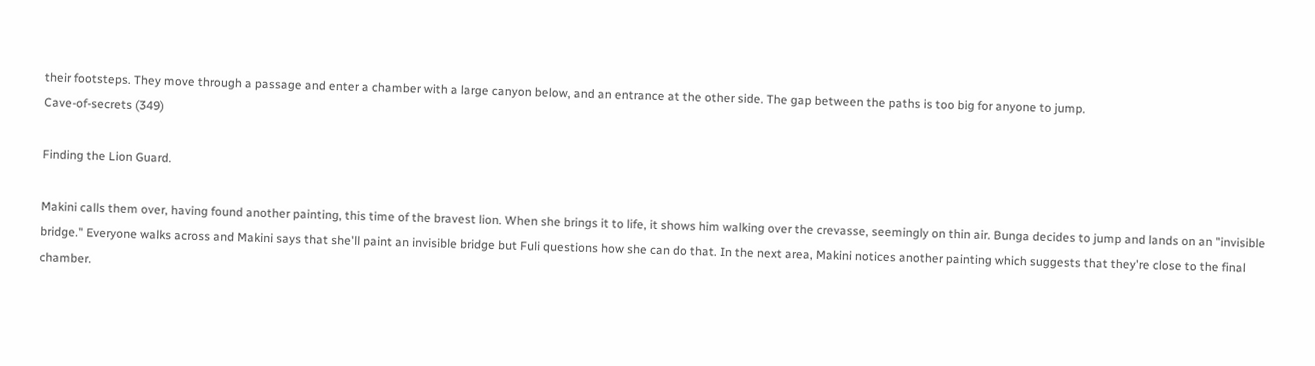their footsteps. They move through a passage and enter a chamber with a large canyon below, and an entrance at the other side. The gap between the paths is too big for anyone to jump.
Cave-of-secrets (349)

Finding the Lion Guard.

Makini calls them over, having found another painting, this time of the bravest lion. When she brings it to life, it shows him walking over the crevasse, seemingly on thin air. Bunga decides to jump and lands on an "invisible bridge." Everyone walks across and Makini says that she'll paint an invisible bridge but Fuli questions how she can do that. In the next area, Makini notices another painting which suggests that they're close to the final chamber.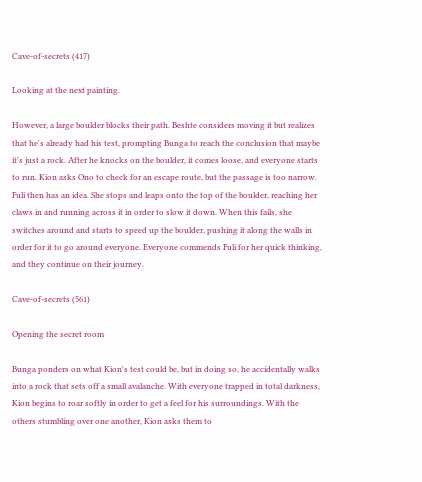Cave-of-secrets (417)

Looking at the next painting.

However, a large boulder blocks their path. Beshte considers moving it but realizes that he's already had his test, prompting Bunga to reach the conclusion that maybe it's just a rock. After he knocks on the boulder, it comes loose, and everyone starts to run. Kion asks Ono to check for an escape route, but the passage is too narrow. Fuli then has an idea. She stops and leaps onto the top of the boulder, reaching her claws in and running across it in order to slow it down. When this fails, she switches around and starts to speed up the boulder, pushing it along the walls in order for it to go around everyone. Everyone commends Fuli for her quick thinking, and they continue on their journey.

Cave-of-secrets (561)

Opening the secret room

Bunga ponders on what Kion's test could be, but in doing so, he accidentally walks into a rock that sets off a small avalanche. With everyone trapped in total darkness, Kion begins to roar softly in order to get a feel for his surroundings. With the others stumbling over one another, Kion asks them to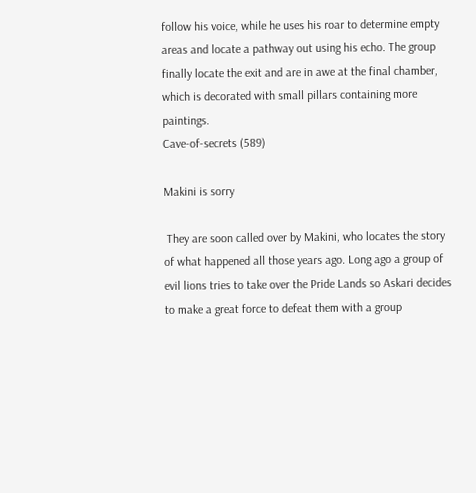follow his voice, while he uses his roar to determine empty areas and locate a pathway out using his echo. The group finally locate the exit and are in awe at the final chamber, which is decorated with small pillars containing more paintings.
Cave-of-secrets (589)

Makini is sorry

 They are soon called over by Makini, who locates the story of what happened all those years ago. Long ago a group of evil lions tries to take over the Pride Lands so Askari decides to make a great force to defeat them with a group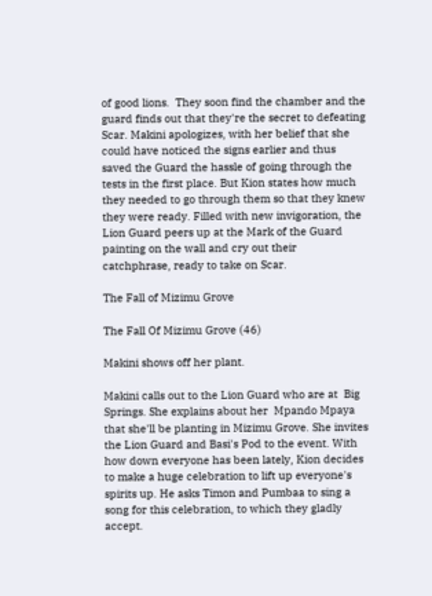of good lions.  They soon find the chamber and the guard finds out that they're the secret to defeating Scar. Makini apologizes, with her belief that she could have noticed the signs earlier and thus saved the Guard the hassle of going through the tests in the first place. But Kion states how much they needed to go through them so that they knew they were ready. Filled with new invigoration, the Lion Guard peers up at the Mark of the Guard painting on the wall and cry out their catchphrase, ready to take on Scar.

The Fall of Mizimu Grove

The Fall Of Mizimu Grove (46)

Makini shows off her plant.

Makini calls out to the Lion Guard who are at  Big Springs. She explains about her  Mpando Mpaya that she'll be planting in Mizimu Grove. She invites the Lion Guard and Basi's Pod to the event. With how down everyone has been lately, Kion decides to make a huge celebration to lift up everyone's spirits up. He asks Timon and Pumbaa to sing a song for this celebration, to which they gladly accept.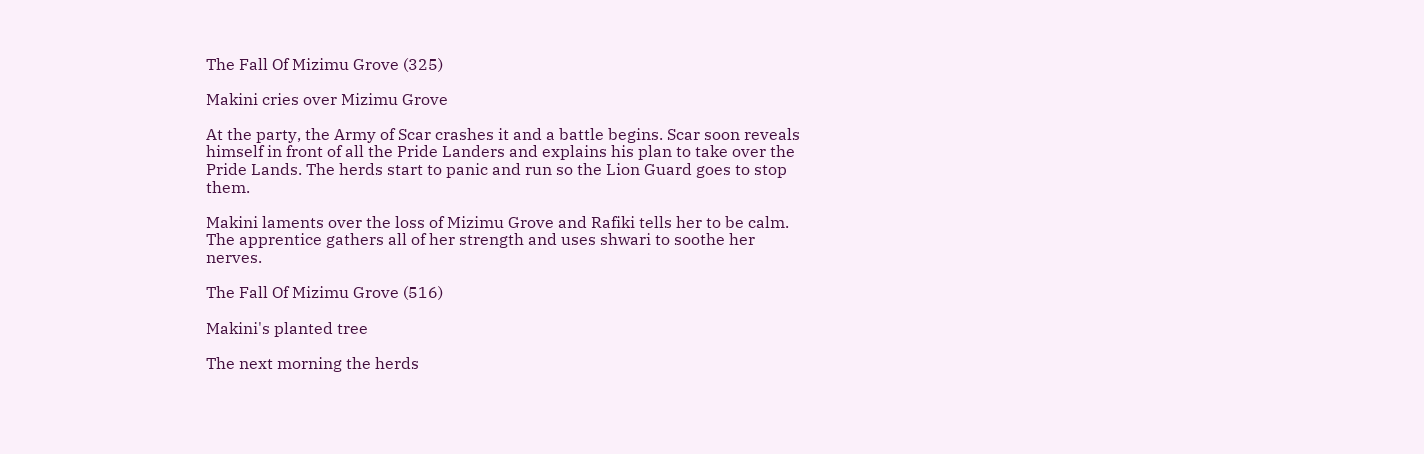The Fall Of Mizimu Grove (325)

Makini cries over Mizimu Grove

At the party, the Army of Scar crashes it and a battle begins. Scar soon reveals himself in front of all the Pride Landers and explains his plan to take over the Pride Lands. The herds start to panic and run so the Lion Guard goes to stop them.

Makini laments over the loss of Mizimu Grove and Rafiki tells her to be calm. The apprentice gathers all of her strength and uses shwari to soothe her nerves.

The Fall Of Mizimu Grove (516)

Makini's planted tree

The next morning the herds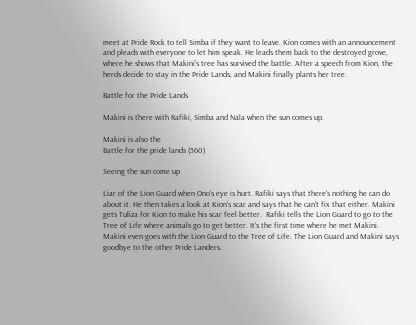meet at Pride Rock to tell Simba if they want to leave. Kion comes with an announcement and pleads with everyone to let him speak. He leads them back to the destroyed grove, where he shows that Makini's tree has survived the battle. After a speech from Kion, the herds decide to stay in the Pride Lands, and Makini finally plants her tree.

Battle for the Pride Lands

Makini is there with Rafiki, Simba and Nala when the sun comes up.

Makini is also the
Battle for the pride lands (560)

Seeing the sun come up

Liar of the Lion Guard when Ono's eye is hurt. Rafiki says that there's nothing he can do about it. He then takes a look at Kion's scar and says that he can't fix that either. Makini gets Tuliza for Kion to make his scar feel better.  Rafiki tells the Lion Guard to go to the Tree of Life where animals go to get better. It's the first time where he met Makini. Makini even goes with the Lion Guard to the Tree of Life. The Lion Guard and Makini says goodbye to the other Pride Landers.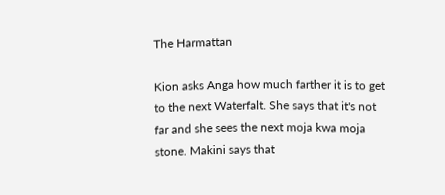The Harmattan

Kion asks Anga how much farther it is to get to the next Waterfalt. She says that it's not far and she sees the next moja kwa moja stone. Makini says that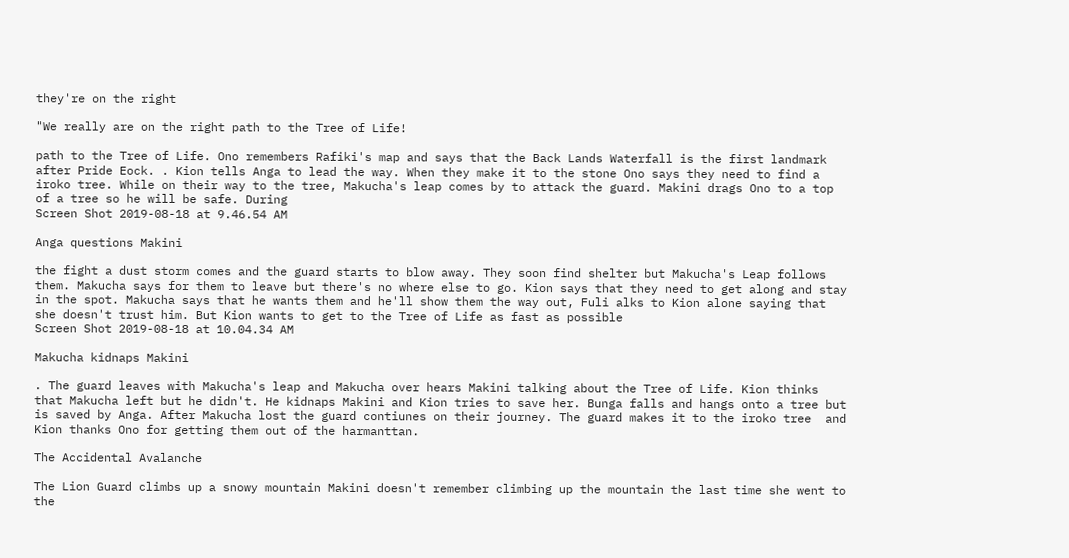they're on the right

"We really are on the right path to the Tree of Life!

path to the Tree of Life. Ono remembers Rafiki's map and says that the Back Lands Waterfall is the first landmark after Pride Eock. . Kion tells Anga to lead the way. When they make it to the stone Ono says they need to find a iroko tree. While on their way to the tree, Makucha's leap comes by to attack the guard. Makini drags Ono to a top of a tree so he will be safe. During
Screen Shot 2019-08-18 at 9.46.54 AM

Anga questions Makini

the fight a dust storm comes and the guard starts to blow away. They soon find shelter but Makucha's Leap follows them. Makucha says for them to leave but there's no where else to go. Kion says that they need to get along and stay in the spot. Makucha says that he wants them and he'll show them the way out, Fuli alks to Kion alone saying that she doesn't trust him. But Kion wants to get to the Tree of Life as fast as possible
Screen Shot 2019-08-18 at 10.04.34 AM

Makucha kidnaps Makini

. The guard leaves with Makucha's leap and Makucha over hears Makini talking about the Tree of Life. Kion thinks that Makucha left but he didn't. He kidnaps Makini and Kion tries to save her. Bunga falls and hangs onto a tree but is saved by Anga. After Makucha lost the guard contiunes on their journey. The guard makes it to the iroko tree  and Kion thanks Ono for getting them out of the harmanttan.

The Accidental Avalanche

The Lion Guard climbs up a snowy mountain Makini doesn't remember climbing up the mountain the last time she went to the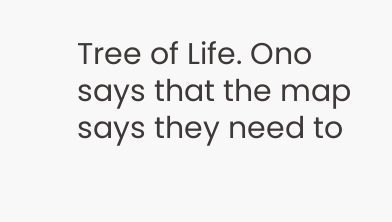Tree of Life. Ono says that the map says they need to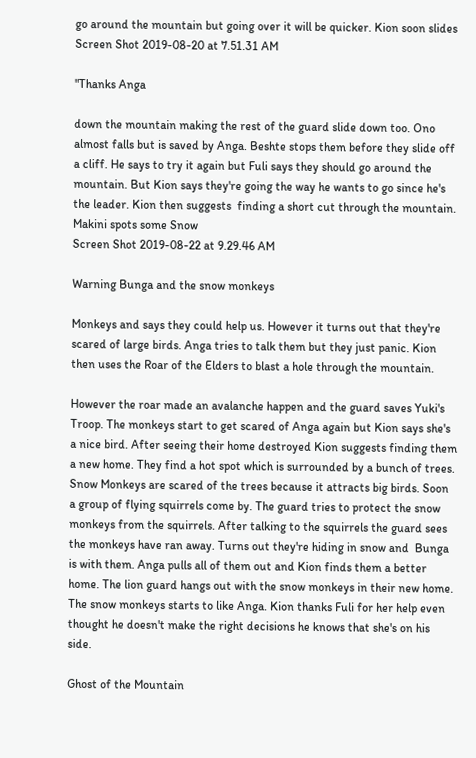go around the mountain but going over it will be quicker. Kion soon slides
Screen Shot 2019-08-20 at 7.51.31 AM

"Thanks Anga

down the mountain making the rest of the guard slide down too. Ono almost falls but is saved by Anga. Beshte stops them before they slide off a cliff. He says to try it again but Fuli says they should go around the mountain. But Kion says they're going the way he wants to go since he's the leader. Kion then suggests  finding a short cut through the mountain. Makini spots some Snow
Screen Shot 2019-08-22 at 9.29.46 AM

Warning Bunga and the snow monkeys

Monkeys and says they could help us. However it turns out that they're scared of large birds. Anga tries to talk them but they just panic. Kion then uses the Roar of the Elders to blast a hole through the mountain.

However the roar made an avalanche happen and the guard saves Yuki's Troop. The monkeys start to get scared of Anga again but Kion says she's a nice bird. After seeing their home destroyed Kion suggests finding them a new home. They find a hot spot which is surrounded by a bunch of trees. Snow Monkeys are scared of the trees because it attracts big birds. Soon a group of flying squirrels come by. The guard tries to protect the snow monkeys from the squirrels. After talking to the squirrels the guard sees the monkeys have ran away. Turns out they're hiding in snow and  Bunga is with them. Anga pulls all of them out and Kion finds them a better home. The lion guard hangs out with the snow monkeys in their new home. The snow monkeys starts to like Anga. Kion thanks Fuli for her help even thought he doesn't make the right decisions he knows that she's on his side.

Ghost of the Mountain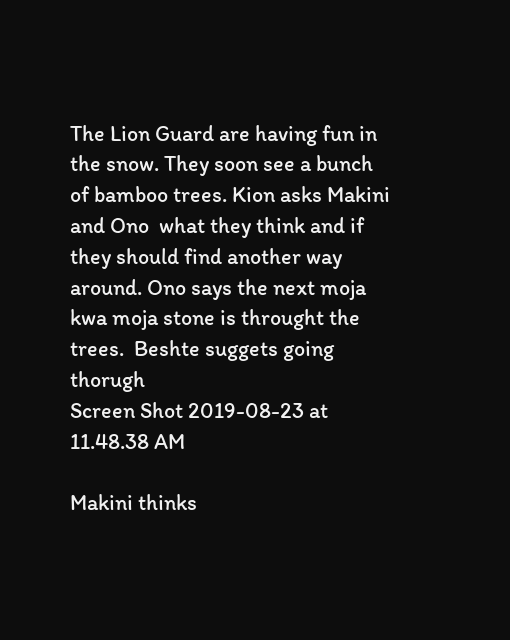The Lion Guard are having fun in the snow. They soon see a bunch of bamboo trees. Kion asks Makini and Ono  what they think and if they should find another way around. Ono says the next moja kwa moja stone is throught the trees.  Beshte suggets going thorugh
Screen Shot 2019-08-23 at 11.48.38 AM

Makini thinks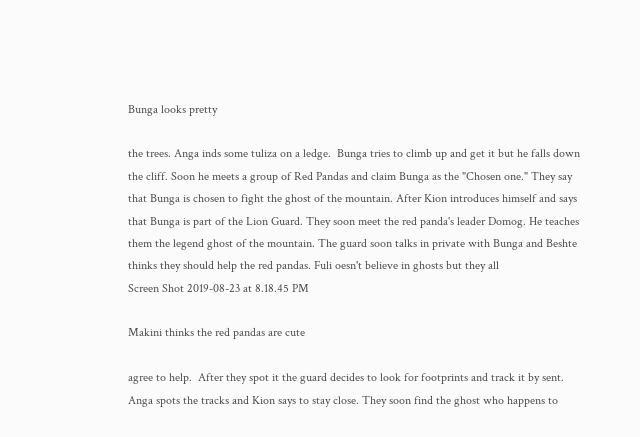Bunga looks pretty

the trees. Anga inds some tuliza on a ledge.  Bunga tries to climb up and get it but he falls down the cliff. Soon he meets a group of Red Pandas and claim Bunga as the "Chosen one." They say that Bunga is chosen to fight the ghost of the mountain. After Kion introduces himself and says that Bunga is part of the Lion Guard. They soon meet the red panda's leader Domog. He teaches them the legend ghost of the mountain. The guard soon talks in private with Bunga and Beshte thinks they should help the red pandas. Fuli oesn't believe in ghosts but they all
Screen Shot 2019-08-23 at 8.18.45 PM

Makini thinks the red pandas are cute

agree to help.  After they spot it the guard decides to look for footprints and track it by sent. Anga spots the tracks and Kion says to stay close. They soon find the ghost who happens to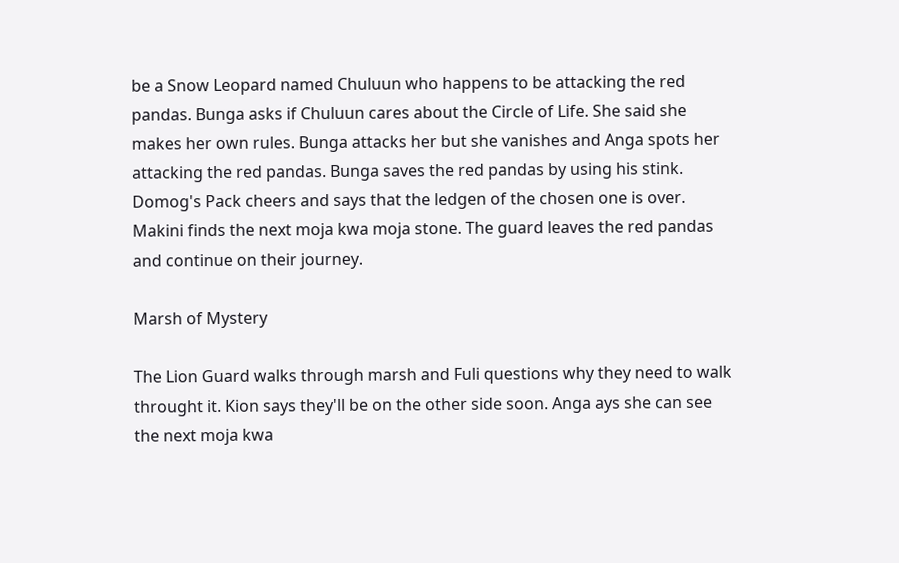be a Snow Leopard named Chuluun who happens to be attacking the red pandas. Bunga asks if Chuluun cares about the Circle of Life. She said she makes her own rules. Bunga attacks her but she vanishes and Anga spots her attacking the red pandas. Bunga saves the red pandas by using his stink. Domog's Pack cheers and says that the ledgen of the chosen one is over. Makini finds the next moja kwa moja stone. The guard leaves the red pandas and continue on their journey.

Marsh of Mystery

The Lion Guard walks through marsh and Fuli questions why they need to walk throught it. Kion says they'll be on the other side soon. Anga ays she can see the next moja kwa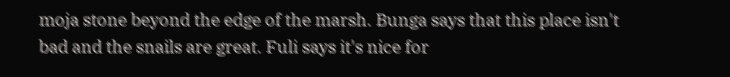moja stone beyond the edge of the marsh. Bunga says that this place isn't bad and the snails are great. Fuli says it's nice for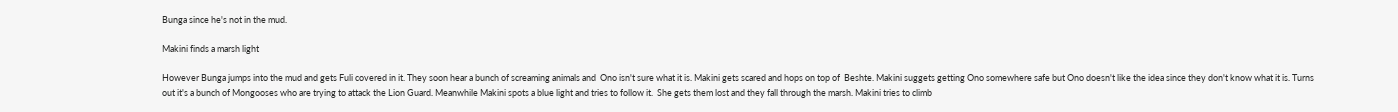Bunga since he's not in the mud.

Makini finds a marsh light

However Bunga jumps into the mud and gets Fuli covered in it. They soon hear a bunch of screaming animals and  Ono isn't sure what it is. Makini gets scared and hops on top of  Beshte. Makini suggets getting Ono somewhere safe but Ono doesn't like the idea since they don't know what it is. Turns out it's a bunch of Mongooses who are trying to attack the Lion Guard. Meanwhile Makini spots a blue light and tries to follow it.  She gets them lost and they fall through the marsh. Makini tries to climb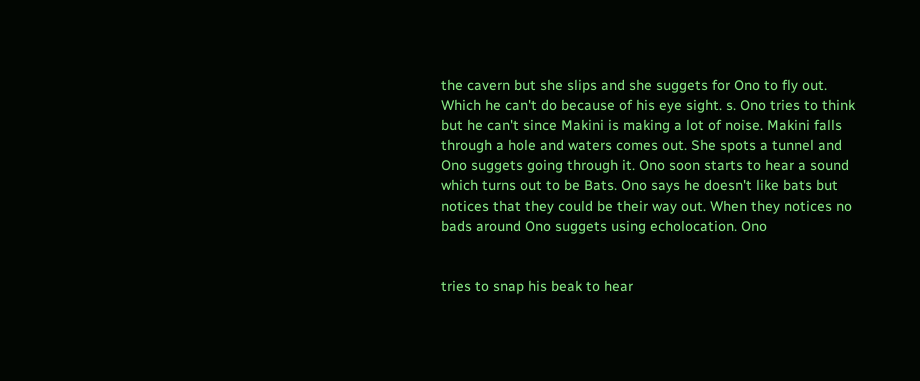the cavern but she slips and she suggets for Ono to fly out. Which he can't do because of his eye sight. s. Ono tries to think but he can't since Makini is making a lot of noise. Makini falls through a hole and waters comes out. She spots a tunnel and Ono suggets going through it. Ono soon starts to hear a sound which turns out to be Bats. Ono says he doesn't like bats but notices that they could be their way out. When they notices no bads around Ono suggets using echolocation. Ono


tries to snap his beak to hear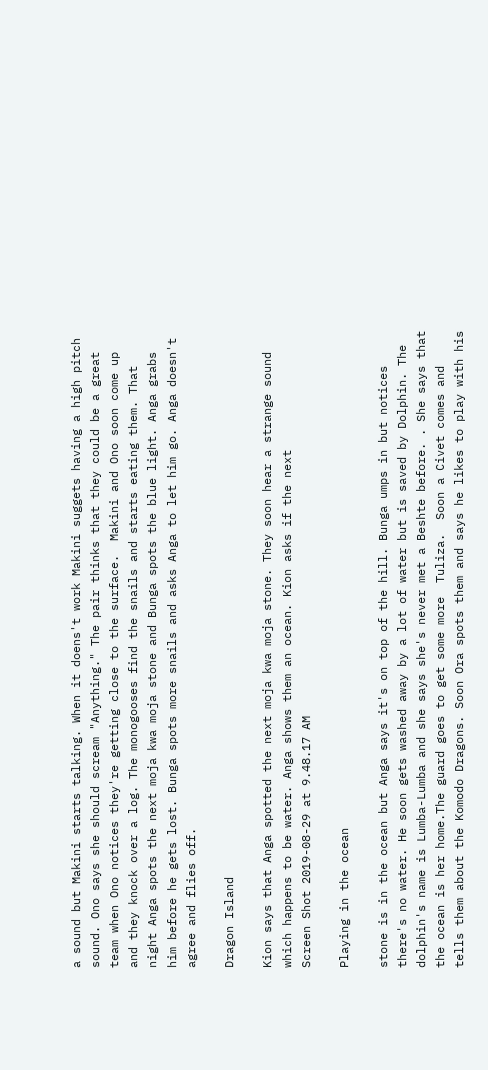a sound but Makini starts talking. When it doens't work Makini suggets having a high pitch sound. Ono says she should scream "Anything." The pair thinks that they could be a great team when Ono notices they're getting close to the surface.  Makini and Ono soon come up and they knock over a log. The monogooses find the snails and starts eating them. That night Anga spots the next moja kwa moja stone and Bunga spots the blue light. Anga grabs him before he gets lost. Bunga spots more snails and asks Anga to let him go. Anga doesn't agree and flies off.

Dragon Island

Kion says that Anga spotted the next moja kwa moja stone. They soon hear a strange sound which happens to be water. Anga shows them an ocean. Kion asks if the next
Screen Shot 2019-08-29 at 9.48.17 AM

Playing in the ocean

stone is in the ocean but Anga says it's on top of the hill. Bunga umps in but notices there's no water. He soon gets washed away by a lot of water but is saved by Dolphin. The dolphin's name is Lumba-Lumba and she says she's never met a Beshte before. . She says that the ocean is her home.The guard goes to get some more  Tuliza.  Soon a Civet comes and tells them about the Komodo Dragons. Soon Ora spots them and says he likes to play with his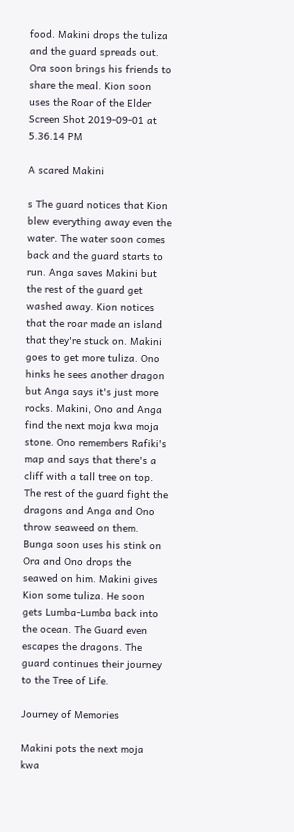food. Makini drops the tuliza and the guard spreads out. Ora soon brings his friends to share the meal. Kion soon uses the Roar of the Elder
Screen Shot 2019-09-01 at 5.36.14 PM

A scared Makini

s The guard notices that Kion blew everything away even the water. The water soon comes back and the guard starts to run. Anga saves Makini but the rest of the guard get washed away. Kion notices that the roar made an island that they're stuck on. Makini goes to get more tuliza. Ono hinks he sees another dragon but Anga says it's just more rocks. Makini, Ono and Anga find the next moja kwa moja stone. Ono remembers Rafiki's map and says that there's a cliff with a tall tree on top. The rest of the guard fight the dragons and Anga and Ono throw seaweed on them.  Bunga soon uses his stink on Ora and Ono drops the seawed on him. Makini gives Kion some tuliza. He soon gets Lumba-Lumba back into the ocean. The Guard even escapes the dragons. The guard continues their journey to the Tree of Life.

Journey of Memories

Makini pots the next moja kwa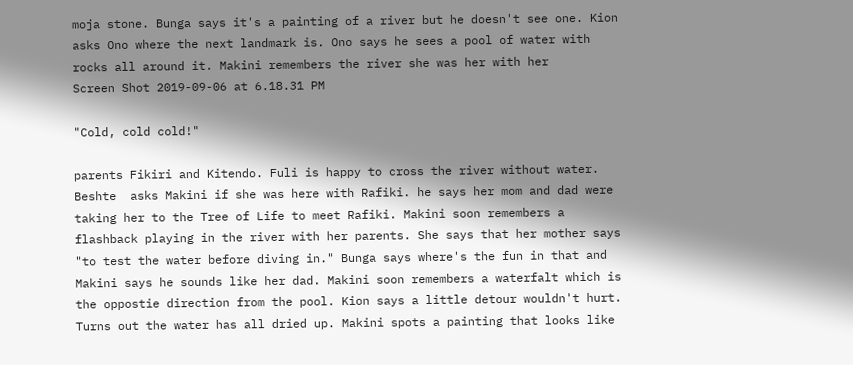moja stone. Bunga says it's a painting of a river but he doesn't see one. Kion asks Ono where the next landmark is. Ono says he sees a pool of water with rocks all around it. Makini remembers the river she was her with her
Screen Shot 2019-09-06 at 6.18.31 PM

"Cold, cold cold!"

parents Fikiri and Kitendo. Fuli is happy to cross the river without water. Beshte  asks Makini if she was here with Rafiki. he says her mom and dad were taking her to the Tree of Life to meet Rafiki. Makini soon remembers a flashback playing in the river with her parents. She says that her mother says "to test the water before diving in." Bunga says where's the fun in that and Makini says he sounds like her dad. Makini soon remembers a waterfalt which is the oppostie direction from the pool. Kion says a little detour wouldn't hurt. Turns out the water has all dried up. Makini spots a painting that looks like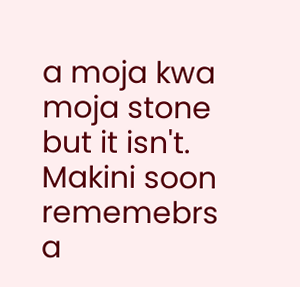a moja kwa moja stone but it isn't. Makini soon rememebrs a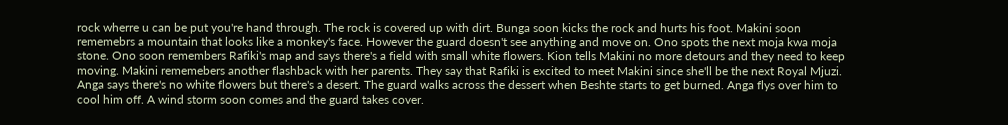rock wherre u can be put you're hand through. The rock is covered up with dirt. Bunga soon kicks the rock and hurts his foot. Makini soon rememebrs a mountain that looks like a monkey's face. However the guard doesn't see anything and move on. Ono spots the next moja kwa moja stone. Ono soon remembers Rafiki's map and says there's a field with small white flowers. Kion tells Makini no more detours and they need to keep moving. Makini rememebers another flashback with her parents. They say that Rafiki is excited to meet Makini since she'll be the next Royal Mjuzi. Anga says there's no white flowers but there's a desert. The guard walks across the dessert when Beshte starts to get burned. Anga flys over him to cool him off. A wind storm soon comes and the guard takes cover.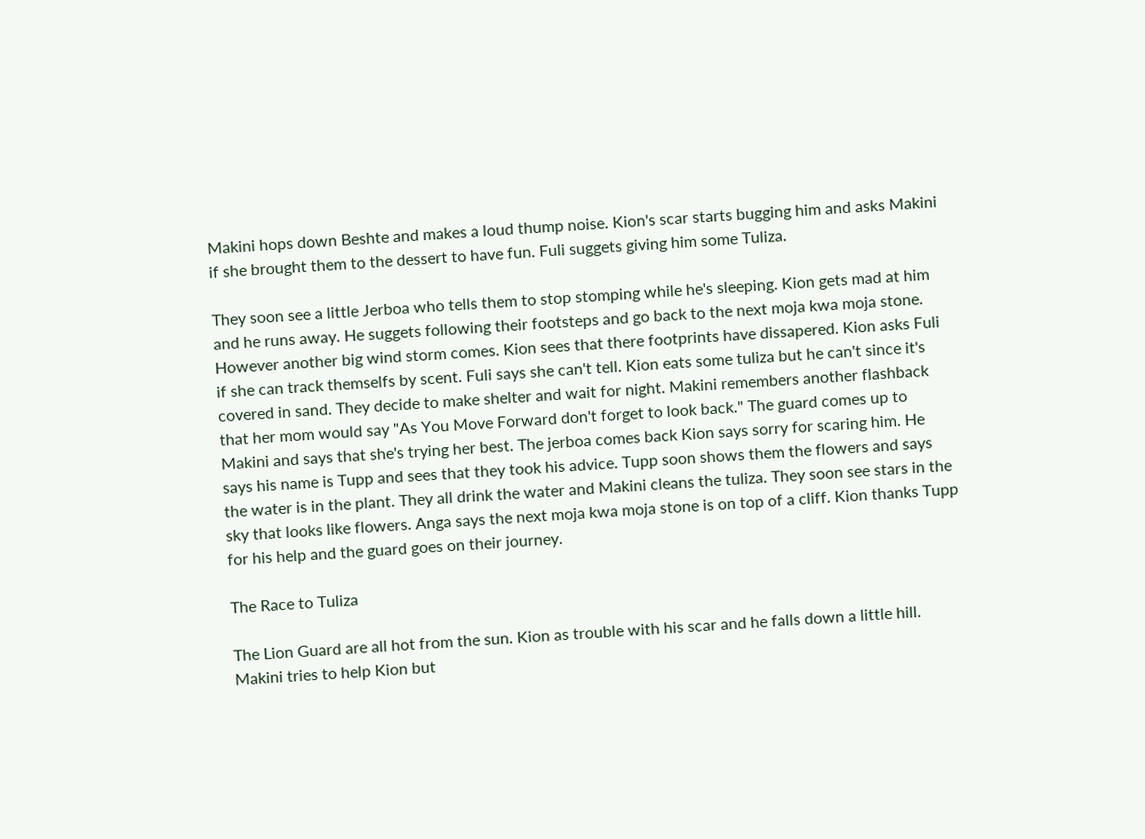Makini hops down Beshte and makes a loud thump noise. Kion's scar starts bugging him and asks Makini if she brought them to the dessert to have fun. Fuli suggets giving him some Tuliza.

They soon see a little Jerboa who tells them to stop stomping while he's sleeping. Kion gets mad at him and he runs away. He suggets following their footsteps and go back to the next moja kwa moja stone. However another big wind storm comes. Kion sees that there footprints have dissapered. Kion asks Fuli if she can track themselfs by scent. Fuli says she can't tell. Kion eats some tuliza but he can't since it's covered in sand. They decide to make shelter and wait for night. Makini remembers another flashback that her mom would say "As You Move Forward don't forget to look back." The guard comes up to Makini and says that she's trying her best. The jerboa comes back Kion says sorry for scaring him. He says his name is Tupp and sees that they took his advice. Tupp soon shows them the flowers and says the water is in the plant. They all drink the water and Makini cleans the tuliza. They soon see stars in the sky that looks like flowers. Anga says the next moja kwa moja stone is on top of a cliff. Kion thanks Tupp for his help and the guard goes on their journey.

The Race to Tuliza

The Lion Guard are all hot from the sun. Kion as trouble with his scar and he falls down a little hill. Makini tries to help Kion but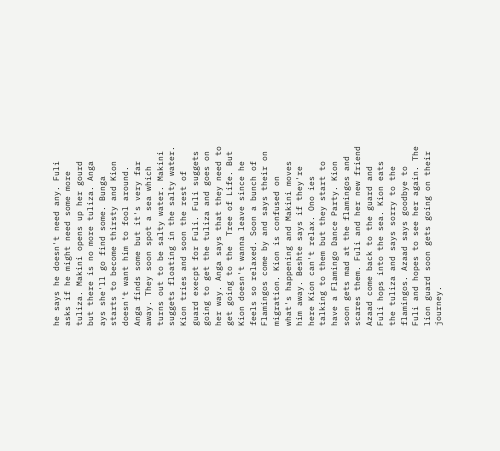he says he doesn't need any. Fuli asks if he might need some more tuliza. Makini opens up her gourd but there is no more tuliza. Anga ays she'll go find some. Bunga starts to become thirsty and Kion doesn't want him to fool around. Anga finds some but it's very far away. They soon spot a sea which turns out to be salty water. Makini suggets floating in the salty water. Kion tries and soon the rest of guard execpt for Fuli. Fuli suggets going to get the tuliza and goes on her way. Anga says that they need to get going to the  Tree of Life. But Kion doesn't wanna leave since he feels so relaxed. Soon a bunch of Flamingos come by and says their on migration. Kion is confused on what's happening and Makini moves him away. Beshte says if they're here Kion can't relax. Ono ies talking to them but they start to have a Flamingo Dance Party. Kion soon gets mad at the flamingos and scares them. Fuli and her new friend Azaad come back to the guard and Fuli hops into the sea. Kion eats the tuliza and says sorry to the flamingos. Azaad says goodbye to Fuli and hopes to see her again. The lion guard soon gets going on their journey.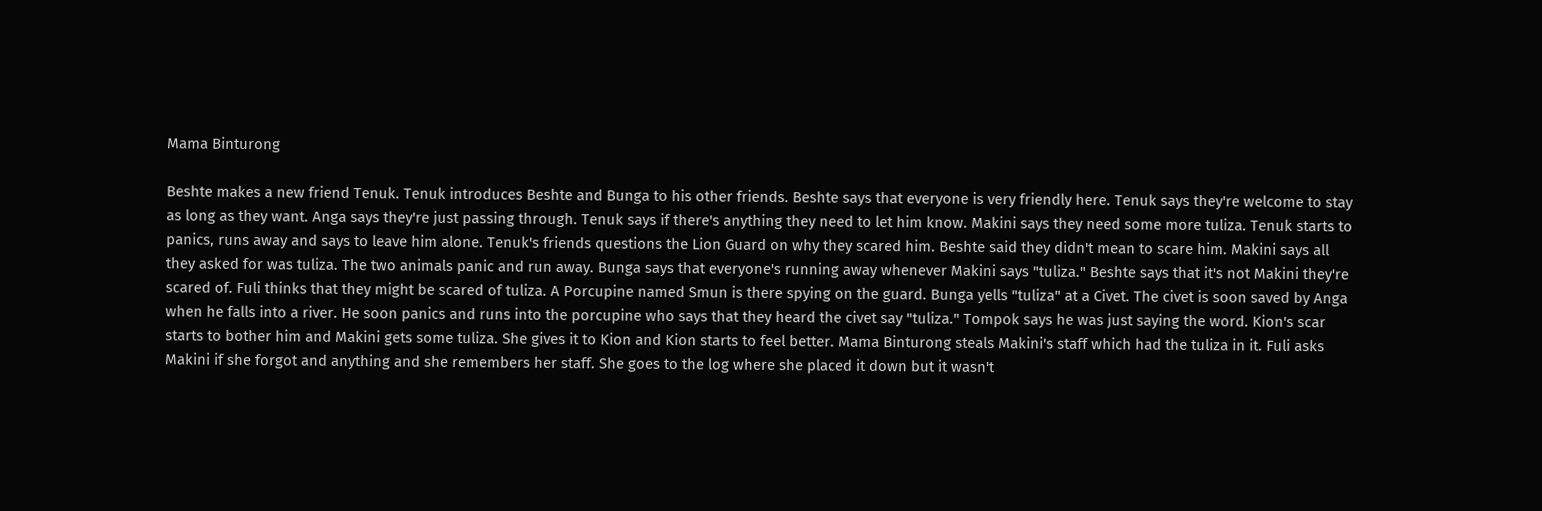Mama Binturong

Beshte makes a new friend Tenuk. Tenuk introduces Beshte and Bunga to his other friends. Beshte says that everyone is very friendly here. Tenuk says they're welcome to stay as long as they want. Anga says they're just passing through. Tenuk says if there's anything they need to let him know. Makini says they need some more tuliza. Tenuk starts to panics, runs away and says to leave him alone. Tenuk's friends questions the Lion Guard on why they scared him. Beshte said they didn't mean to scare him. Makini says all they asked for was tuliza. The two animals panic and run away. Bunga says that everyone's running away whenever Makini says "tuliza." Beshte says that it's not Makini they're scared of. Fuli thinks that they might be scared of tuliza. A Porcupine named Smun is there spying on the guard. Bunga yells "tuliza" at a Civet. The civet is soon saved by Anga when he falls into a river. He soon panics and runs into the porcupine who says that they heard the civet say "tuliza." Tompok says he was just saying the word. Kion's scar starts to bother him and Makini gets some tuliza. She gives it to Kion and Kion starts to feel better. Mama Binturong steals Makini's staff which had the tuliza in it. Fuli asks Makini if she forgot and anything and she remembers her staff. She goes to the log where she placed it down but it wasn't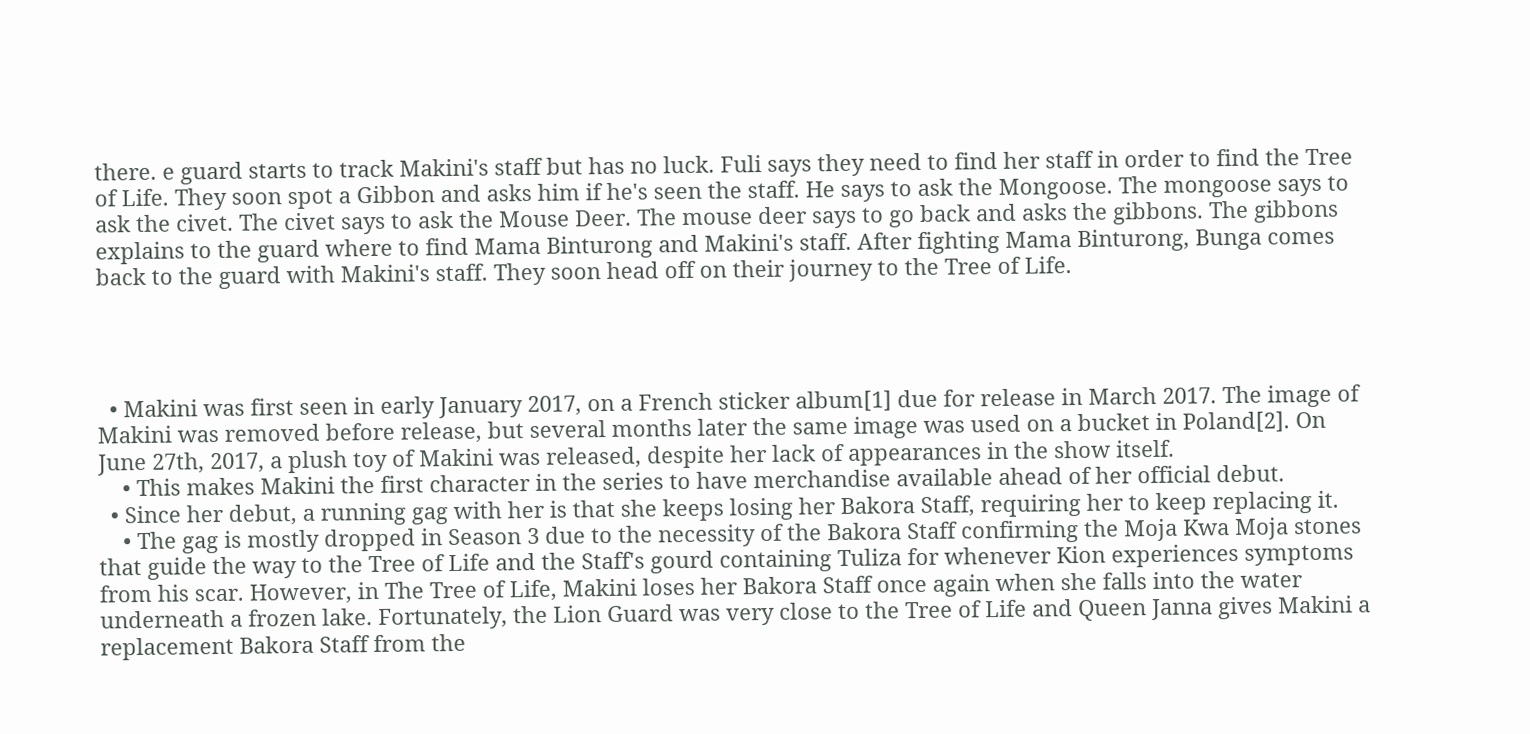there. e guard starts to track Makini's staff but has no luck. Fuli says they need to find her staff in order to find the Tree of Life. They soon spot a Gibbon and asks him if he's seen the staff. He says to ask the Mongoose. The mongoose says to ask the civet. The civet says to ask the Mouse Deer. The mouse deer says to go back and asks the gibbons. The gibbons explains to the guard where to find Mama Binturong and Makini's staff. After fighting Mama Binturong, Bunga comes back to the guard with Makini's staff. They soon head off on their journey to the Tree of Life.




  • Makini was first seen in early January 2017, on a French sticker album[1] due for release in March 2017. The image of Makini was removed before release, but several months later the same image was used on a bucket in Poland[2]. On June 27th, 2017, a plush toy of Makini was released, despite her lack of appearances in the show itself.
    • This makes Makini the first character in the series to have merchandise available ahead of her official debut.
  • Since her debut, a running gag with her is that she keeps losing her Bakora Staff, requiring her to keep replacing it.
    • The gag is mostly dropped in Season 3 due to the necessity of the Bakora Staff confirming the Moja Kwa Moja stones that guide the way to the Tree of Life and the Staff's gourd containing Tuliza for whenever Kion experiences symptoms from his scar. However, in The Tree of Life, Makini loses her Bakora Staff once again when she falls into the water underneath a frozen lake. Fortunately, the Lion Guard was very close to the Tree of Life and Queen Janna gives Makini a replacement Bakora Staff from the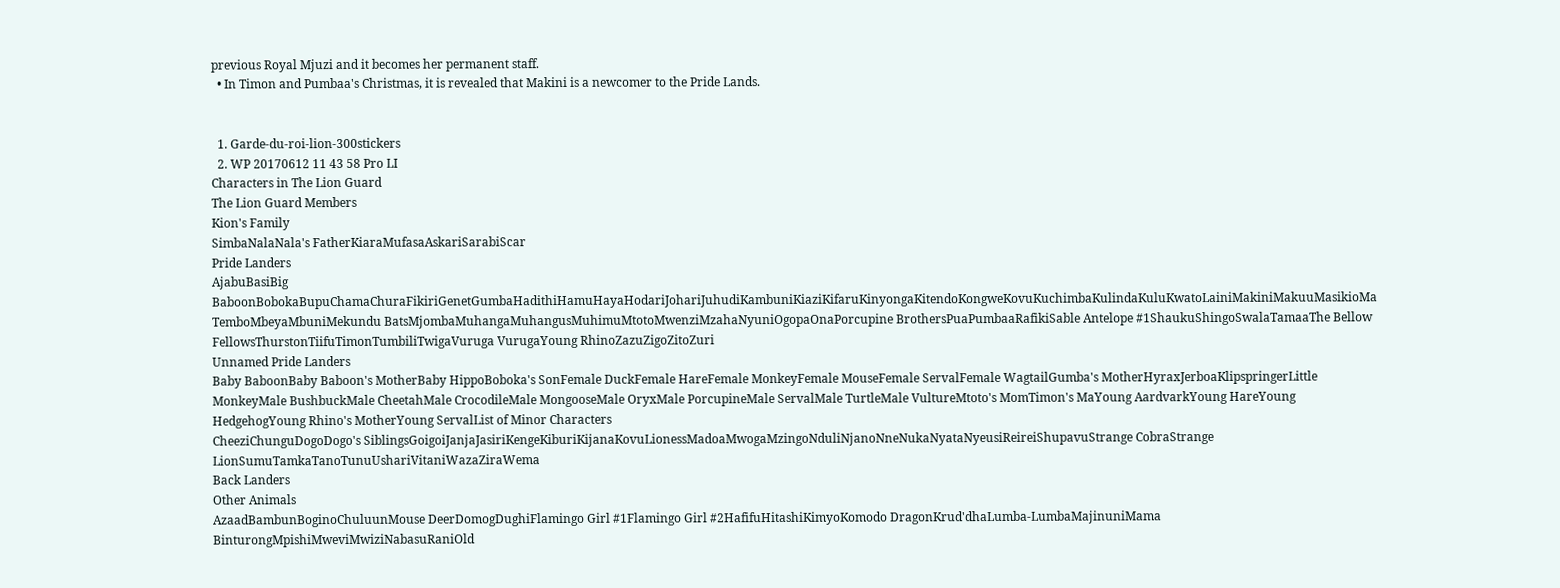previous Royal Mjuzi and it becomes her permanent staff.
  • In Timon and Pumbaa's Christmas, it is revealed that Makini is a newcomer to the Pride Lands.


  1. Garde-du-roi-lion-300stickers
  2. WP 20170612 11 43 58 Pro LI
Characters in The Lion Guard
The Lion Guard Members
Kion's Family
SimbaNalaNala's FatherKiaraMufasaAskariSarabiScar
Pride Landers
AjabuBasiBig BaboonBobokaBupuChamaChuraFikiriGenetGumbaHadithiHamuHayaHodariJohariJuhudiKambuniKiaziKifaruKinyongaKitendoKongweKovuKuchimbaKulindaKuluKwatoLainiMakiniMakuuMasikioMa TemboMbeyaMbuniMekundu BatsMjombaMuhangaMuhangusMuhimuMtotoMwenziMzahaNyuniOgopaOnaPorcupine BrothersPuaPumbaaRafikiSable Antelope #1ShaukuShingoSwalaTamaaThe Bellow FellowsThurstonTiifuTimonTumbiliTwigaVuruga VurugaYoung RhinoZazuZigoZitoZuri
Unnamed Pride Landers
Baby BaboonBaby Baboon's MotherBaby HippoBoboka's SonFemale DuckFemale HareFemale MonkeyFemale MouseFemale ServalFemale WagtailGumba's MotherHyraxJerboaKlipspringerLittle MonkeyMale BushbuckMale CheetahMale CrocodileMale MongooseMale OryxMale PorcupineMale ServalMale TurtleMale VultureMtoto's MomTimon's MaYoung AardvarkYoung HareYoung HedgehogYoung Rhino's MotherYoung ServalList of Minor Characters
CheeziChunguDogoDogo's SiblingsGoigoiJanjaJasiriKengeKiburiKijanaKovuLionessMadoaMwogaMzingoNduliNjanoNneNukaNyataNyeusiReireiShupavuStrange CobraStrange LionSumuTamkaTanoTunuUshariVitaniWazaZiraWema
Back Landers
Other Animals
AzaadBambunBoginoChuluunMouse DeerDomogDughiFlamingo Girl #1Flamingo Girl #2HafifuHitashiKimyoKomodo DragonKrud'dhaLumba-LumbaMajinuniMama BinturongMpishiMweviMwiziNabasuRaniOld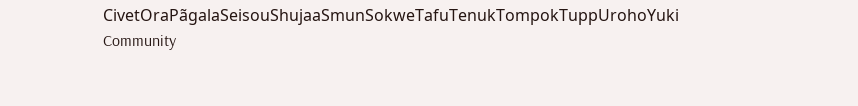CivetOraPãgalaSeisouShujaaSmunSokweTafuTenukTompokTuppUrohoYuki
Community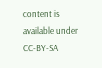content is available under CC-BY-SA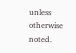unless otherwise noted.